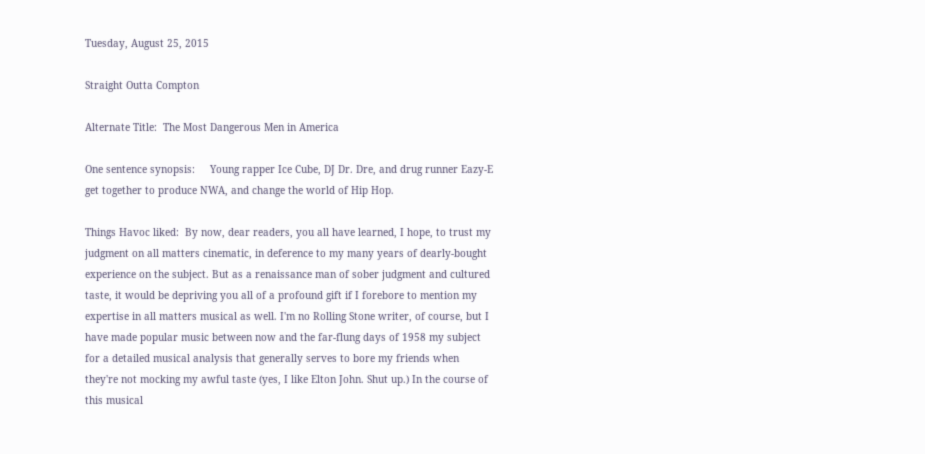Tuesday, August 25, 2015

Straight Outta Compton

Alternate Title:  The Most Dangerous Men in America

One sentence synopsis:     Young rapper Ice Cube, DJ Dr. Dre, and drug runner Eazy-E get together to produce NWA, and change the world of Hip Hop.

Things Havoc liked:  By now, dear readers, you all have learned, I hope, to trust my judgment on all matters cinematic, in deference to my many years of dearly-bought experience on the subject. But as a renaissance man of sober judgment and cultured taste, it would be depriving you all of a profound gift if I forebore to mention my expertise in all matters musical as well. I'm no Rolling Stone writer, of course, but I have made popular music between now and the far-flung days of 1958 my subject for a detailed musical analysis that generally serves to bore my friends when they're not mocking my awful taste (yes, I like Elton John. Shut up.) In the course of this musical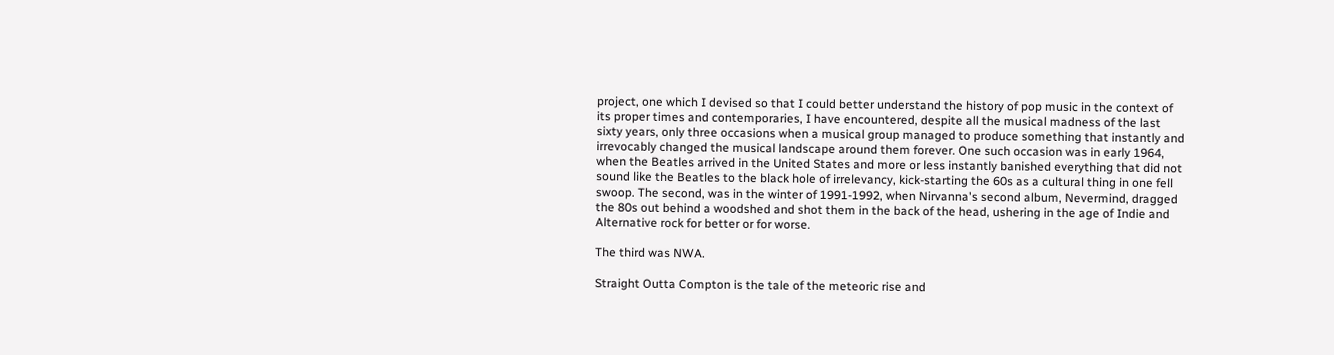project, one which I devised so that I could better understand the history of pop music in the context of its proper times and contemporaries, I have encountered, despite all the musical madness of the last sixty years, only three occasions when a musical group managed to produce something that instantly and irrevocably changed the musical landscape around them forever. One such occasion was in early 1964, when the Beatles arrived in the United States and more or less instantly banished everything that did not sound like the Beatles to the black hole of irrelevancy, kick-starting the 60s as a cultural thing in one fell swoop. The second, was in the winter of 1991-1992, when Nirvanna's second album, Nevermind, dragged the 80s out behind a woodshed and shot them in the back of the head, ushering in the age of Indie and Alternative rock for better or for worse.

The third was NWA.

Straight Outta Compton is the tale of the meteoric rise and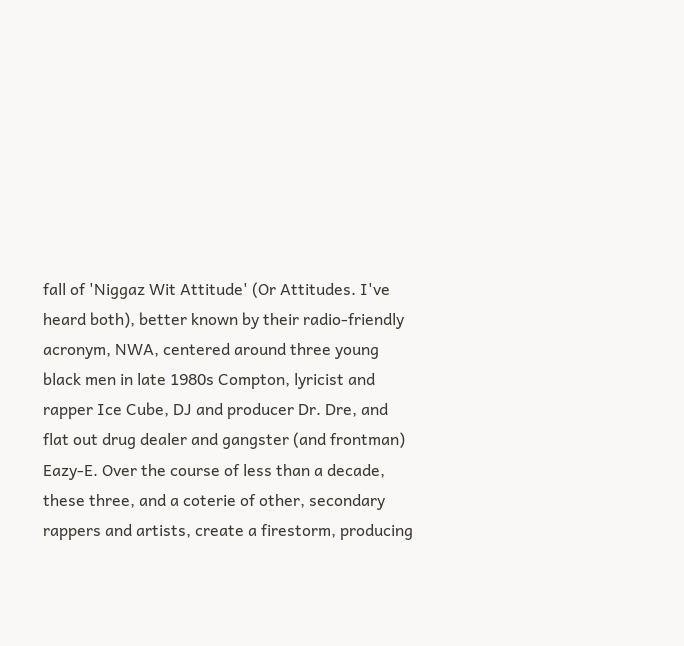fall of 'Niggaz Wit Attitude' (Or Attitudes. I've heard both), better known by their radio-friendly acronym, NWA, centered around three young black men in late 1980s Compton, lyricist and rapper Ice Cube, DJ and producer Dr. Dre, and flat out drug dealer and gangster (and frontman) Eazy-E. Over the course of less than a decade, these three, and a coterie of other, secondary rappers and artists, create a firestorm, producing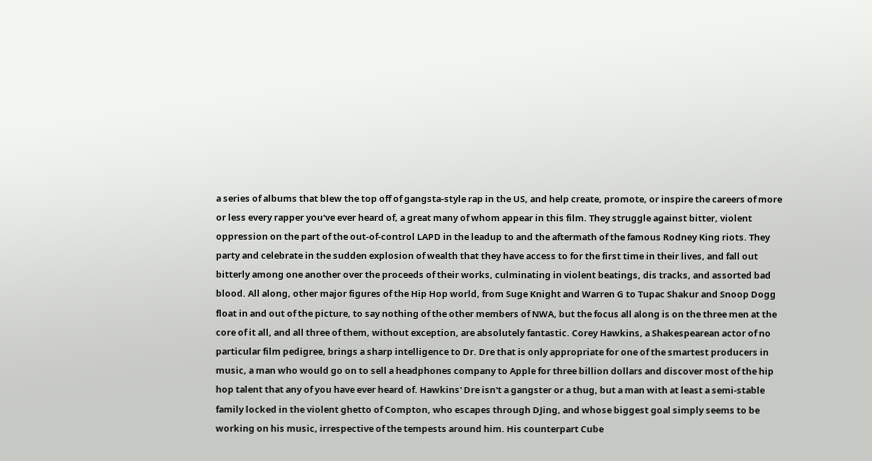a series of albums that blew the top off of gangsta-style rap in the US, and help create, promote, or inspire the careers of more or less every rapper you've ever heard of, a great many of whom appear in this film. They struggle against bitter, violent oppression on the part of the out-of-control LAPD in the leadup to and the aftermath of the famous Rodney King riots. They party and celebrate in the sudden explosion of wealth that they have access to for the first time in their lives, and fall out bitterly among one another over the proceeds of their works, culminating in violent beatings, dis tracks, and assorted bad blood. All along, other major figures of the Hip Hop world, from Suge Knight and Warren G to Tupac Shakur and Snoop Dogg float in and out of the picture, to say nothing of the other members of NWA, but the focus all along is on the three men at the core of it all, and all three of them, without exception, are absolutely fantastic. Corey Hawkins, a Shakespearean actor of no particular film pedigree, brings a sharp intelligence to Dr. Dre that is only appropriate for one of the smartest producers in music, a man who would go on to sell a headphones company to Apple for three billion dollars and discover most of the hip hop talent that any of you have ever heard of. Hawkins' Dre isn't a gangster or a thug, but a man with at least a semi-stable family locked in the violent ghetto of Compton, who escapes through DJing, and whose biggest goal simply seems to be working on his music, irrespective of the tempests around him. His counterpart Cube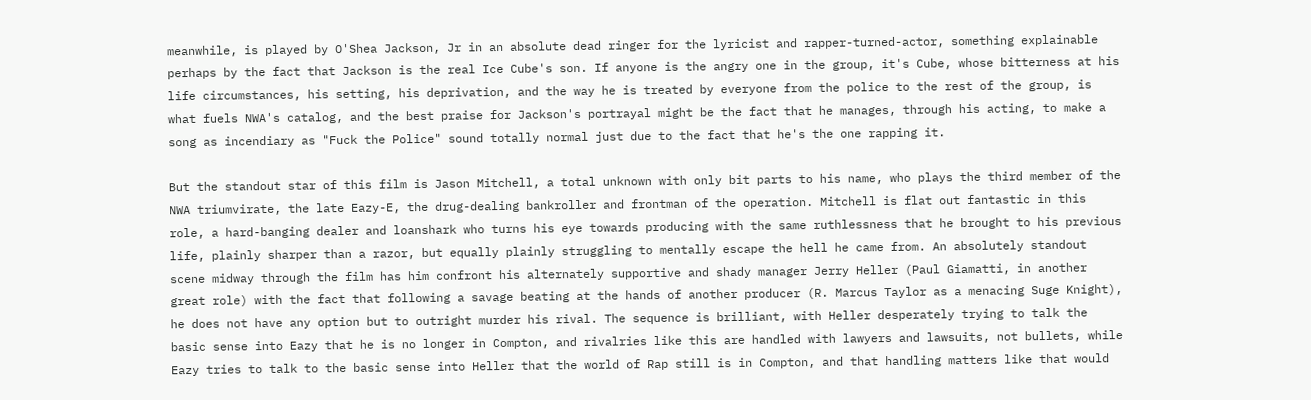meanwhile, is played by O'Shea Jackson, Jr in an absolute dead ringer for the lyricist and rapper-turned-actor, something explainable perhaps by the fact that Jackson is the real Ice Cube's son. If anyone is the angry one in the group, it's Cube, whose bitterness at his life circumstances, his setting, his deprivation, and the way he is treated by everyone from the police to the rest of the group, is what fuels NWA's catalog, and the best praise for Jackson's portrayal might be the fact that he manages, through his acting, to make a song as incendiary as "Fuck the Police" sound totally normal just due to the fact that he's the one rapping it.

But the standout star of this film is Jason Mitchell, a total unknown with only bit parts to his name, who plays the third member of the NWA triumvirate, the late Eazy-E, the drug-dealing bankroller and frontman of the operation. Mitchell is flat out fantastic in this role, a hard-banging dealer and loanshark who turns his eye towards producing with the same ruthlessness that he brought to his previous life, plainly sharper than a razor, but equally plainly struggling to mentally escape the hell he came from. An absolutely standout scene midway through the film has him confront his alternately supportive and shady manager Jerry Heller (Paul Giamatti, in another great role) with the fact that following a savage beating at the hands of another producer (R. Marcus Taylor as a menacing Suge Knight), he does not have any option but to outright murder his rival. The sequence is brilliant, with Heller desperately trying to talk the basic sense into Eazy that he is no longer in Compton, and rivalries like this are handled with lawyers and lawsuits, not bullets, while Eazy tries to talk to the basic sense into Heller that the world of Rap still is in Compton, and that handling matters like that would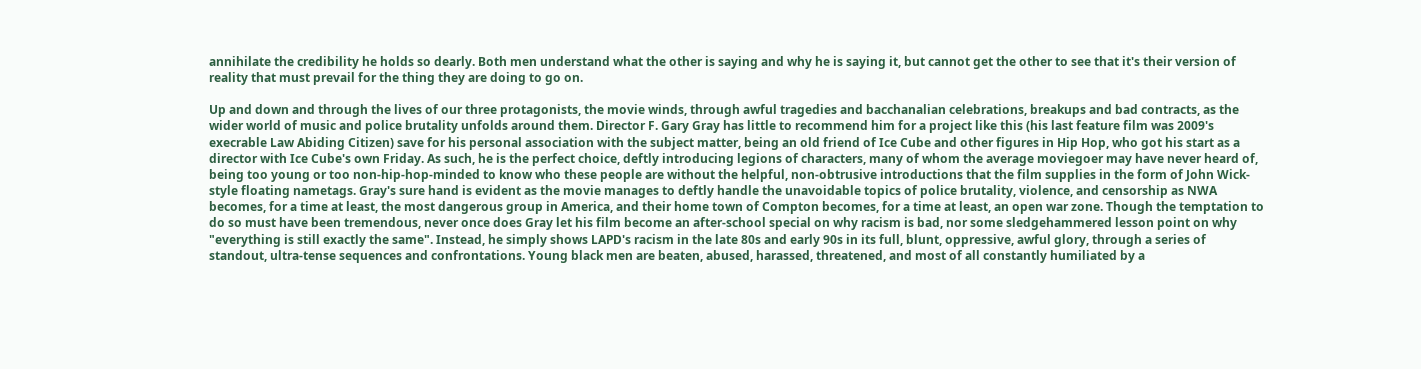annihilate the credibility he holds so dearly. Both men understand what the other is saying and why he is saying it, but cannot get the other to see that it's their version of reality that must prevail for the thing they are doing to go on.

Up and down and through the lives of our three protagonists, the movie winds, through awful tragedies and bacchanalian celebrations, breakups and bad contracts, as the wider world of music and police brutality unfolds around them. Director F. Gary Gray has little to recommend him for a project like this (his last feature film was 2009's execrable Law Abiding Citizen) save for his personal association with the subject matter, being an old friend of Ice Cube and other figures in Hip Hop, who got his start as a director with Ice Cube's own Friday. As such, he is the perfect choice, deftly introducing legions of characters, many of whom the average moviegoer may have never heard of, being too young or too non-hip-hop-minded to know who these people are without the helpful, non-obtrusive introductions that the film supplies in the form of John Wick-style floating nametags. Gray's sure hand is evident as the movie manages to deftly handle the unavoidable topics of police brutality, violence, and censorship as NWA becomes, for a time at least, the most dangerous group in America, and their home town of Compton becomes, for a time at least, an open war zone. Though the temptation to do so must have been tremendous, never once does Gray let his film become an after-school special on why racism is bad, nor some sledgehammered lesson point on why "everything is still exactly the same". Instead, he simply shows LAPD's racism in the late 80s and early 90s in its full, blunt, oppressive, awful glory, through a series of standout, ultra-tense sequences and confrontations. Young black men are beaten, abused, harassed, threatened, and most of all constantly humiliated by a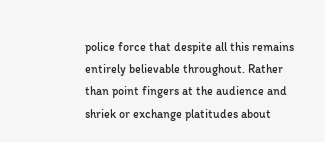police force that despite all this remains entirely believable throughout. Rather than point fingers at the audience and shriek or exchange platitudes about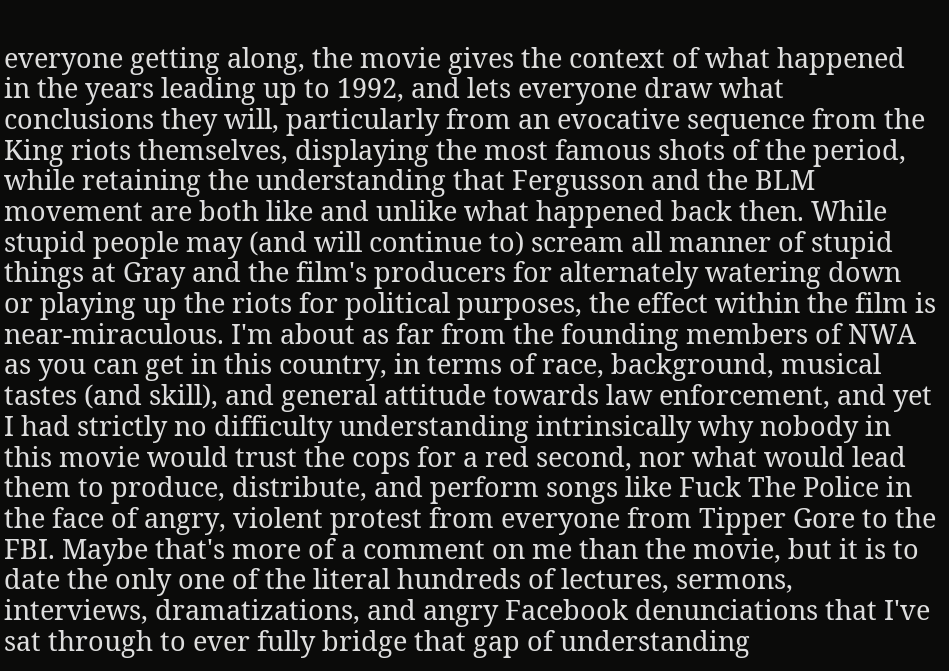everyone getting along, the movie gives the context of what happened in the years leading up to 1992, and lets everyone draw what conclusions they will, particularly from an evocative sequence from the King riots themselves, displaying the most famous shots of the period, while retaining the understanding that Fergusson and the BLM movement are both like and unlike what happened back then. While stupid people may (and will continue to) scream all manner of stupid things at Gray and the film's producers for alternately watering down or playing up the riots for political purposes, the effect within the film is near-miraculous. I'm about as far from the founding members of NWA as you can get in this country, in terms of race, background, musical tastes (and skill), and general attitude towards law enforcement, and yet I had strictly no difficulty understanding intrinsically why nobody in this movie would trust the cops for a red second, nor what would lead them to produce, distribute, and perform songs like Fuck The Police in the face of angry, violent protest from everyone from Tipper Gore to the FBI. Maybe that's more of a comment on me than the movie, but it is to date the only one of the literal hundreds of lectures, sermons, interviews, dramatizations, and angry Facebook denunciations that I've sat through to ever fully bridge that gap of understanding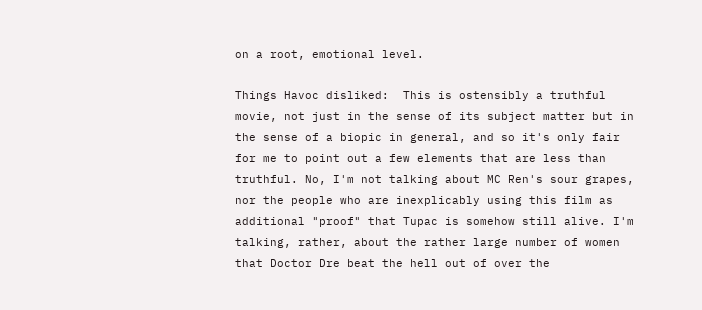on a root, emotional level.

Things Havoc disliked:  This is ostensibly a truthful movie, not just in the sense of its subject matter but in the sense of a biopic in general, and so it's only fair for me to point out a few elements that are less than truthful. No, I'm not talking about MC Ren's sour grapes, nor the people who are inexplicably using this film as additional "proof" that Tupac is somehow still alive. I'm talking, rather, about the rather large number of women that Doctor Dre beat the hell out of over the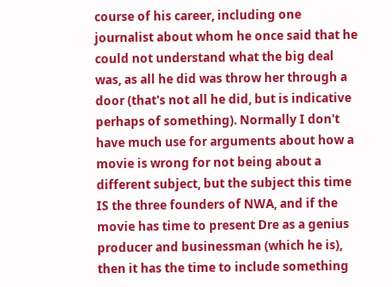course of his career, including one journalist about whom he once said that he could not understand what the big deal was, as all he did was throw her through a door (that's not all he did, but is indicative perhaps of something). Normally I don't have much use for arguments about how a movie is wrong for not being about a different subject, but the subject this time IS the three founders of NWA, and if the movie has time to present Dre as a genius producer and businessman (which he is), then it has the time to include something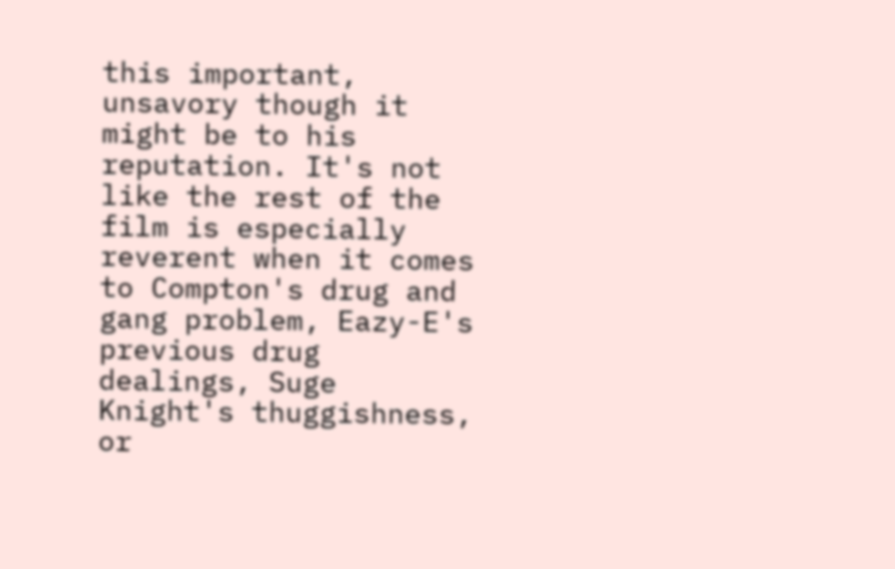this important, unsavory though it might be to his reputation. It's not like the rest of the film is especially reverent when it comes to Compton's drug and gang problem, Eazy-E's previous drug dealings, Suge Knight's thuggishness, or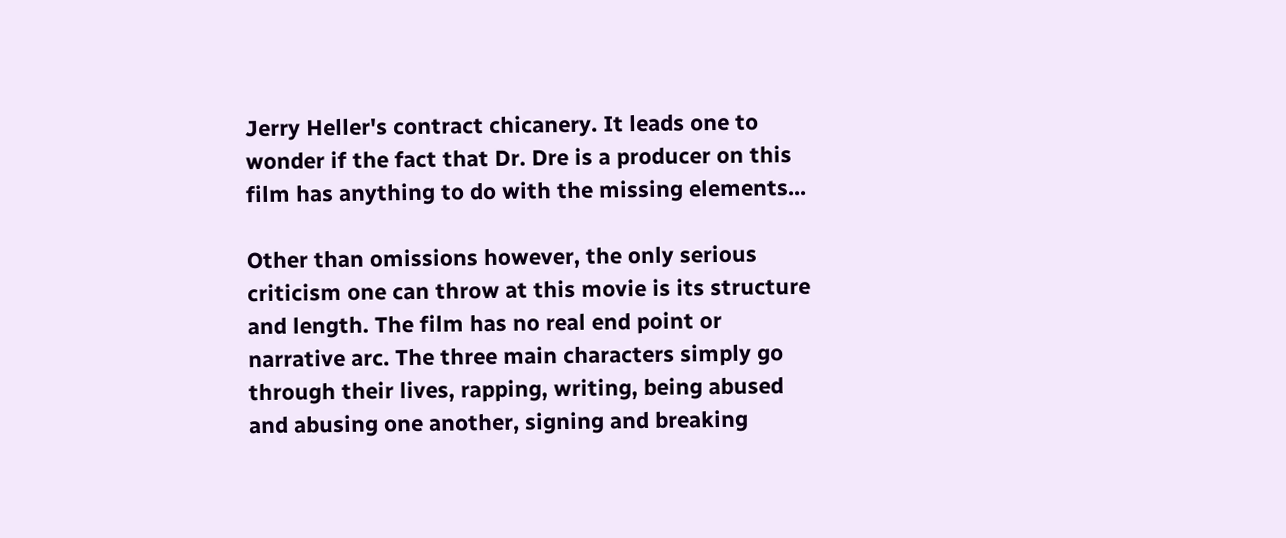Jerry Heller's contract chicanery. It leads one to wonder if the fact that Dr. Dre is a producer on this film has anything to do with the missing elements...

Other than omissions however, the only serious criticism one can throw at this movie is its structure and length. The film has no real end point or narrative arc. The three main characters simply go through their lives, rapping, writing, being abused and abusing one another, signing and breaking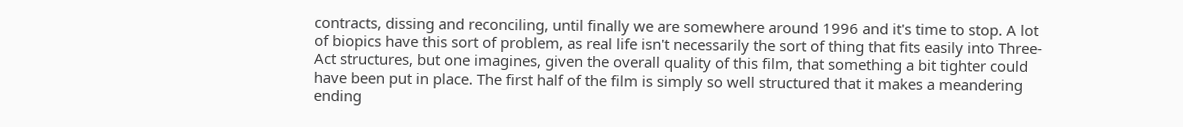contracts, dissing and reconciling, until finally we are somewhere around 1996 and it's time to stop. A lot of biopics have this sort of problem, as real life isn't necessarily the sort of thing that fits easily into Three-Act structures, but one imagines, given the overall quality of this film, that something a bit tighter could have been put in place. The first half of the film is simply so well structured that it makes a meandering ending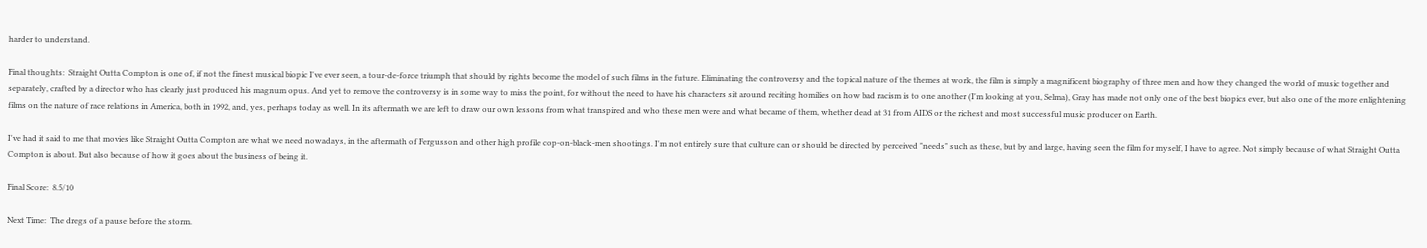harder to understand.

Final thoughts:  Straight Outta Compton is one of, if not the finest musical biopic I've ever seen, a tour-de-force triumph that should by rights become the model of such films in the future. Eliminating the controversy and the topical nature of the themes at work, the film is simply a magnificent biography of three men and how they changed the world of music together and separately, crafted by a director who has clearly just produced his magnum opus. And yet to remove the controversy is in some way to miss the point, for without the need to have his characters sit around reciting homilies on how bad racism is to one another (I'm looking at you, Selma), Gray has made not only one of the best biopics ever, but also one of the more enlightening films on the nature of race relations in America, both in 1992, and, yes, perhaps today as well. In its aftermath we are left to draw our own lessons from what transpired and who these men were and what became of them, whether dead at 31 from AIDS or the richest and most successful music producer on Earth.

I've had it said to me that movies like Straight Outta Compton are what we need nowadays, in the aftermath of Fergusson and other high profile cop-on-black-men shootings. I'm not entirely sure that culture can or should be directed by perceived "needs" such as these, but by and large, having seen the film for myself, I have to agree. Not simply because of what Straight Outta Compton is about. But also because of how it goes about the business of being it.

Final Score:  8.5/10

Next Time:  The dregs of a pause before the storm.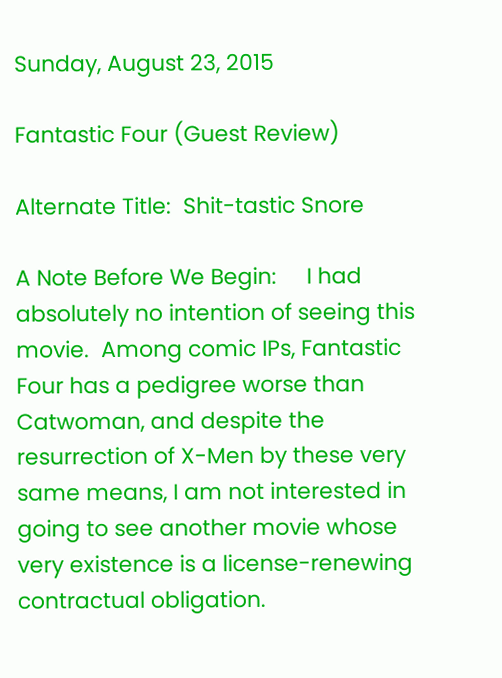Sunday, August 23, 2015

Fantastic Four (Guest Review)

Alternate Title:  Shit-tastic Snore

A Note Before We Begin:     I had absolutely no intention of seeing this movie.  Among comic IPs, Fantastic Four has a pedigree worse than Catwoman, and despite the resurrection of X-Men by these very same means, I am not interested in going to see another movie whose very existence is a license-renewing contractual obligation.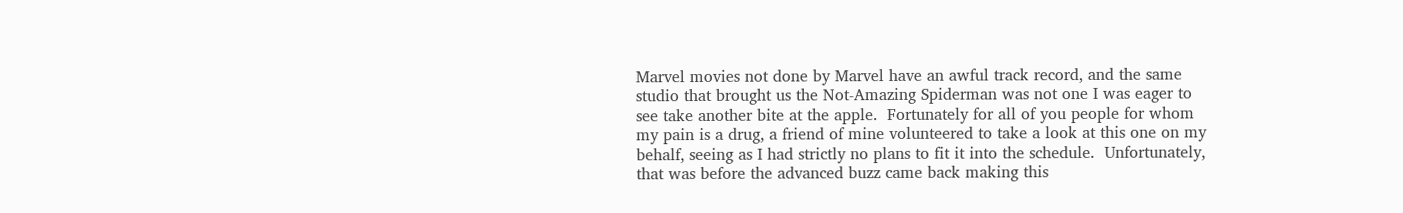Marvel movies not done by Marvel have an awful track record, and the same studio that brought us the Not-Amazing Spiderman was not one I was eager to see take another bite at the apple.  Fortunately for all of you people for whom my pain is a drug, a friend of mine volunteered to take a look at this one on my behalf, seeing as I had strictly no plans to fit it into the schedule.  Unfortunately, that was before the advanced buzz came back making this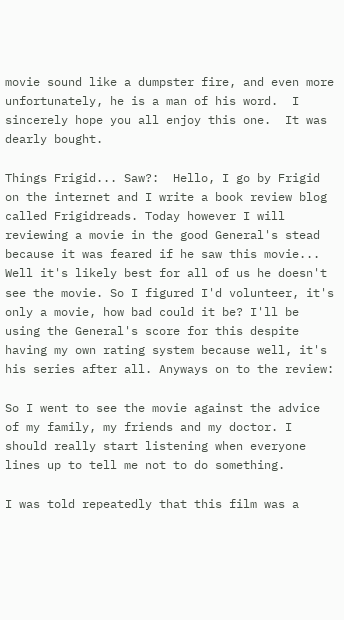movie sound like a dumpster fire, and even more unfortunately, he is a man of his word.  I sincerely hope you all enjoy this one.  It was dearly bought.

Things Frigid... Saw?:  Hello, I go by Frigid on the internet and I write a book review blog called Frigidreads. Today however I will reviewing a movie in the good General's stead because it was feared if he saw this movie... Well it's likely best for all of us he doesn't see the movie. So I figured I'd volunteer, it's only a movie, how bad could it be? I'll be using the General's score for this despite having my own rating system because well, it's his series after all. Anyways on to the review:

So I went to see the movie against the advice of my family, my friends and my doctor. I should really start listening when everyone lines up to tell me not to do something.

I was told repeatedly that this film was a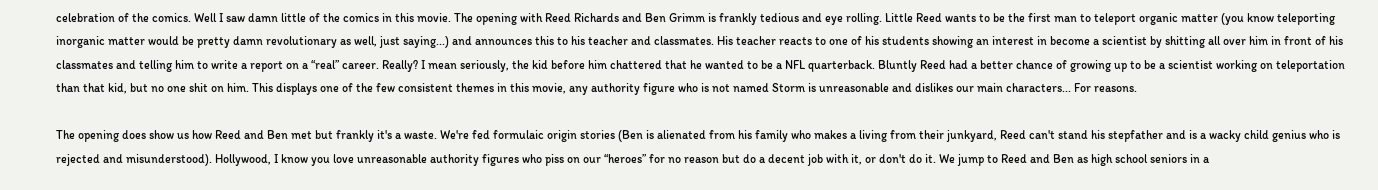celebration of the comics. Well I saw damn little of the comics in this movie. The opening with Reed Richards and Ben Grimm is frankly tedious and eye rolling. Little Reed wants to be the first man to teleport organic matter (you know teleporting inorganic matter would be pretty damn revolutionary as well, just saying...) and announces this to his teacher and classmates. His teacher reacts to one of his students showing an interest in become a scientist by shitting all over him in front of his classmates and telling him to write a report on a “real” career. Really? I mean seriously, the kid before him chattered that he wanted to be a NFL quarterback. Bluntly Reed had a better chance of growing up to be a scientist working on teleportation than that kid, but no one shit on him. This displays one of the few consistent themes in this movie, any authority figure who is not named Storm is unreasonable and dislikes our main characters... For reasons.

The opening does show us how Reed and Ben met but frankly it's a waste. We're fed formulaic origin stories (Ben is alienated from his family who makes a living from their junkyard, Reed can't stand his stepfather and is a wacky child genius who is rejected and misunderstood). Hollywood, I know you love unreasonable authority figures who piss on our “heroes” for no reason but do a decent job with it, or don't do it. We jump to Reed and Ben as high school seniors in a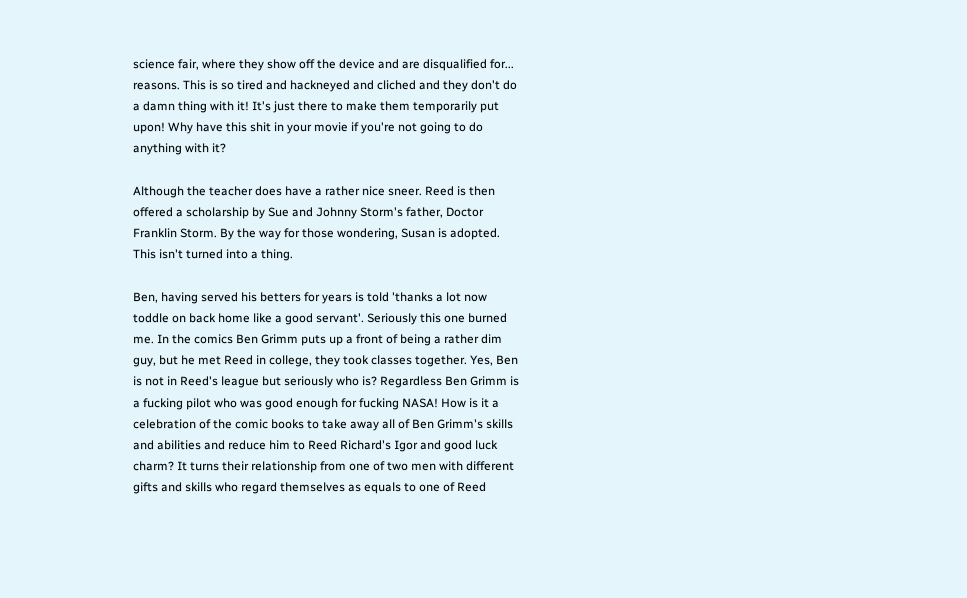science fair, where they show off the device and are disqualified for... reasons. This is so tired and hackneyed and cliched and they don't do a damn thing with it! It's just there to make them temporarily put upon! Why have this shit in your movie if you're not going to do anything with it?

Although the teacher does have a rather nice sneer. Reed is then offered a scholarship by Sue and Johnny Storm's father, Doctor Franklin Storm. By the way for those wondering, Susan is adopted. This isn't turned into a thing.

Ben, having served his betters for years is told 'thanks a lot now toddle on back home like a good servant'. Seriously this one burned me. In the comics Ben Grimm puts up a front of being a rather dim guy, but he met Reed in college, they took classes together. Yes, Ben is not in Reed's league but seriously who is? Regardless Ben Grimm is a fucking pilot who was good enough for fucking NASA! How is it a celebration of the comic books to take away all of Ben Grimm's skills and abilities and reduce him to Reed Richard's Igor and good luck charm? It turns their relationship from one of two men with different gifts and skills who regard themselves as equals to one of Reed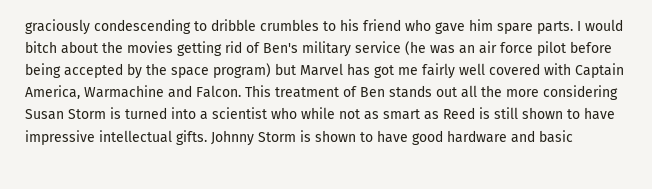graciously condescending to dribble crumbles to his friend who gave him spare parts. I would bitch about the movies getting rid of Ben's military service (he was an air force pilot before being accepted by the space program) but Marvel has got me fairly well covered with Captain America, Warmachine and Falcon. This treatment of Ben stands out all the more considering Susan Storm is turned into a scientist who while not as smart as Reed is still shown to have impressive intellectual gifts. Johnny Storm is shown to have good hardware and basic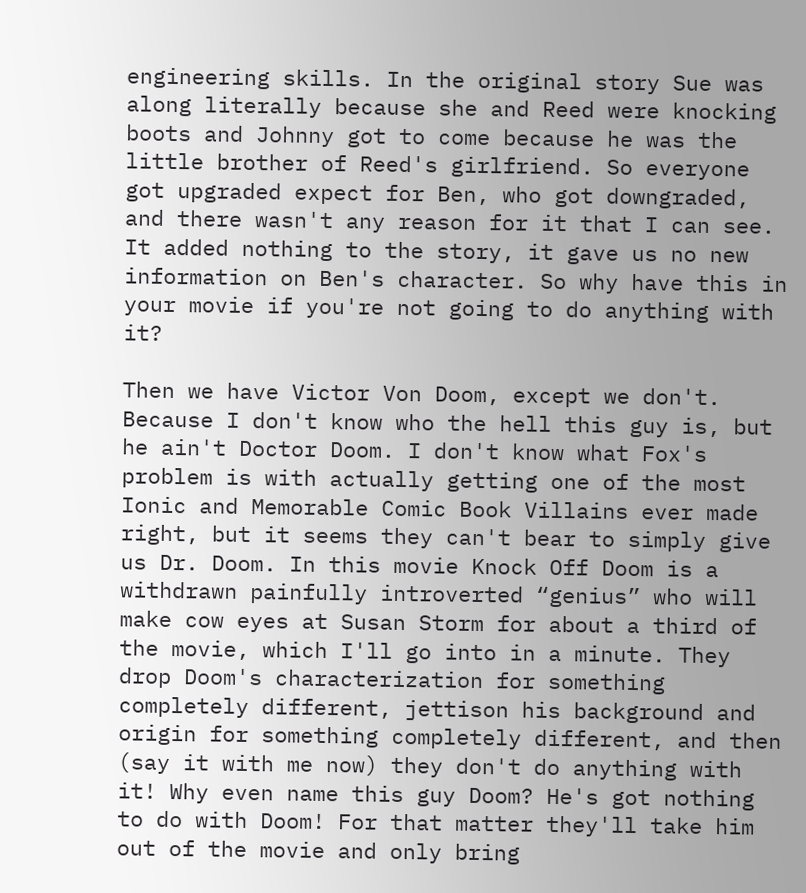engineering skills. In the original story Sue was along literally because she and Reed were knocking boots and Johnny got to come because he was the little brother of Reed's girlfriend. So everyone got upgraded expect for Ben, who got downgraded, and there wasn't any reason for it that I can see. It added nothing to the story, it gave us no new information on Ben's character. So why have this in your movie if you're not going to do anything with it?

Then we have Victor Von Doom, except we don't. Because I don't know who the hell this guy is, but he ain't Doctor Doom. I don't know what Fox's problem is with actually getting one of the most Ionic and Memorable Comic Book Villains ever made right, but it seems they can't bear to simply give us Dr. Doom. In this movie Knock Off Doom is a withdrawn painfully introverted “genius” who will make cow eyes at Susan Storm for about a third of the movie, which I'll go into in a minute. They drop Doom's characterization for something completely different, jettison his background and origin for something completely different, and then (say it with me now) they don't do anything with it! Why even name this guy Doom? He's got nothing to do with Doom! For that matter they'll take him out of the movie and only bring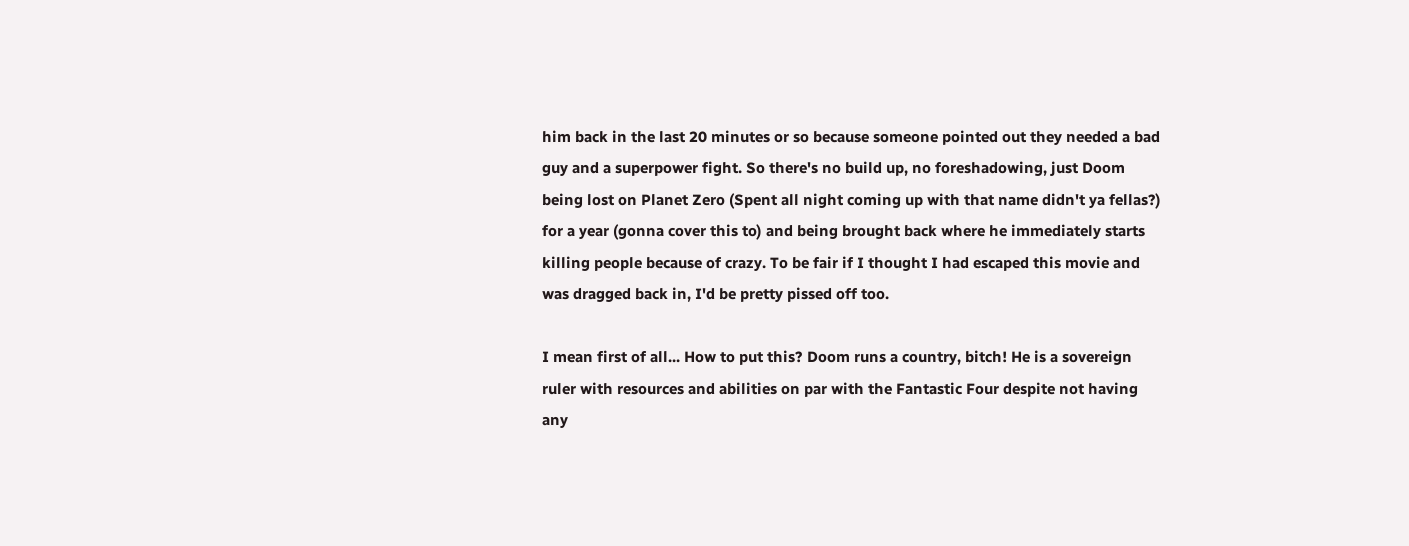him back in the last 20 minutes or so because someone pointed out they needed a bad guy and a superpower fight. So there's no build up, no foreshadowing, just Doom being lost on Planet Zero (Spent all night coming up with that name didn't ya fellas?) for a year (gonna cover this to) and being brought back where he immediately starts killing people because of crazy. To be fair if I thought I had escaped this movie and was dragged back in, I'd be pretty pissed off too.

I mean first of all... How to put this? Doom runs a country, bitch! He is a sovereign ruler with resources and abilities on par with the Fantastic Four despite not having any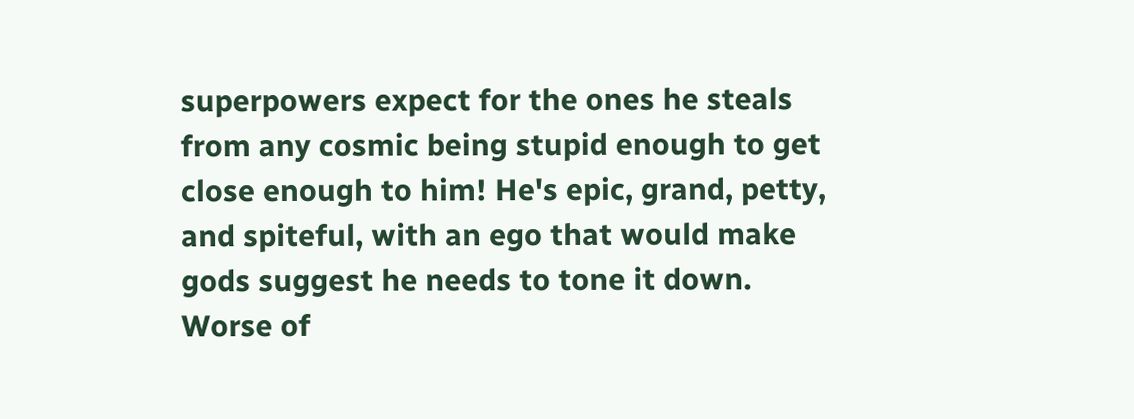superpowers expect for the ones he steals from any cosmic being stupid enough to get close enough to him! He's epic, grand, petty, and spiteful, with an ego that would make gods suggest he needs to tone it down. Worse of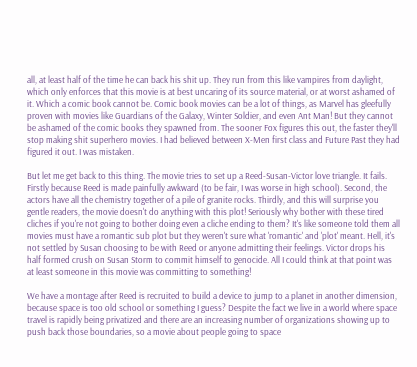all, at least half of the time he can back his shit up. They run from this like vampires from daylight, which only enforces that this movie is at best uncaring of its source material, or at worst ashamed of it. Which a comic book cannot be. Comic book movies can be a lot of things, as Marvel has gleefully proven with movies like Guardians of the Galaxy, Winter Soldier, and even Ant Man! But they cannot be ashamed of the comic books they spawned from. The sooner Fox figures this out, the faster they'll stop making shit superhero movies. I had believed between X-Men first class and Future Past they had figured it out. I was mistaken.

But let me get back to this thing. The movie tries to set up a Reed-Susan-Victor love triangle. It fails. Firstly because Reed is made painfully awkward (to be fair, I was worse in high school). Second, the actors have all the chemistry together of a pile of granite rocks. Thirdly, and this will surprise you gentle readers, the movie doesn't do anything with this plot! Seriously why bother with these tired cliches if you're not going to bother doing even a cliche ending to them? It's like someone told them all movies must have a romantic sub plot but they weren't sure what 'romantic' and 'plot' meant. Hell, it's not settled by Susan choosing to be with Reed or anyone admitting their feelings. Victor drops his half formed crush on Susan Storm to commit himself to genocide. All I could think at that point was at least someone in this movie was committing to something!

We have a montage after Reed is recruited to build a device to jump to a planet in another dimension, because space is too old school or something I guess? Despite the fact we live in a world where space travel is rapidly being privatized and there are an increasing number of organizations showing up to push back those boundaries, so a movie about people going to space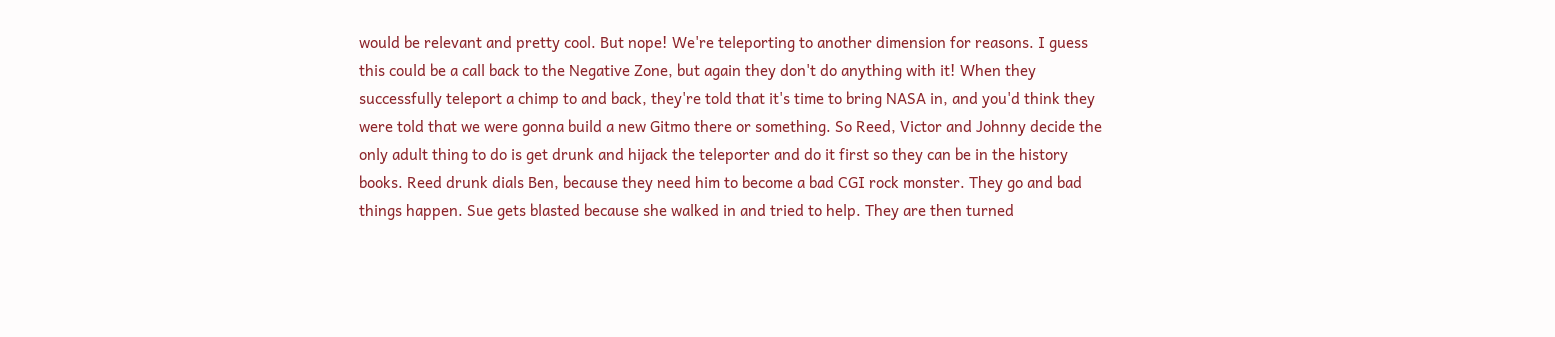would be relevant and pretty cool. But nope! We're teleporting to another dimension for reasons. I guess this could be a call back to the Negative Zone, but again they don't do anything with it! When they successfully teleport a chimp to and back, they're told that it's time to bring NASA in, and you'd think they were told that we were gonna build a new Gitmo there or something. So Reed, Victor and Johnny decide the only adult thing to do is get drunk and hijack the teleporter and do it first so they can be in the history books. Reed drunk dials Ben, because they need him to become a bad CGI rock monster. They go and bad things happen. Sue gets blasted because she walked in and tried to help. They are then turned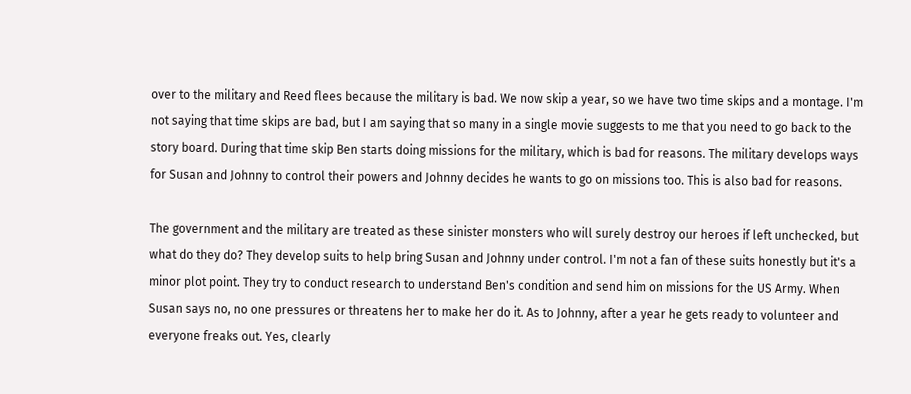over to the military and Reed flees because the military is bad. We now skip a year, so we have two time skips and a montage. I'm not saying that time skips are bad, but I am saying that so many in a single movie suggests to me that you need to go back to the story board. During that time skip Ben starts doing missions for the military, which is bad for reasons. The military develops ways for Susan and Johnny to control their powers and Johnny decides he wants to go on missions too. This is also bad for reasons.

The government and the military are treated as these sinister monsters who will surely destroy our heroes if left unchecked, but what do they do? They develop suits to help bring Susan and Johnny under control. I'm not a fan of these suits honestly but it's a minor plot point. They try to conduct research to understand Ben's condition and send him on missions for the US Army. When Susan says no, no one pressures or threatens her to make her do it. As to Johnny, after a year he gets ready to volunteer and everyone freaks out. Yes, clearly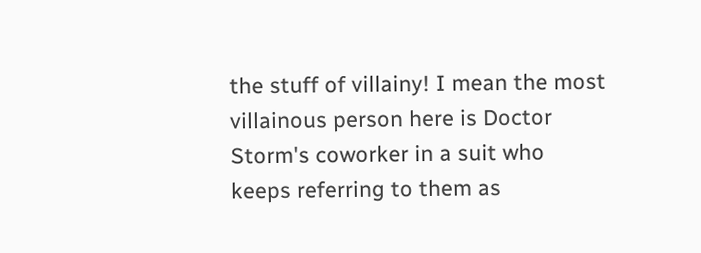the stuff of villainy! I mean the most villainous person here is Doctor Storm's coworker in a suit who keeps referring to them as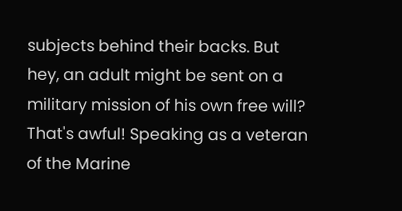subjects behind their backs. But hey, an adult might be sent on a military mission of his own free will? That's awful! Speaking as a veteran of the Marine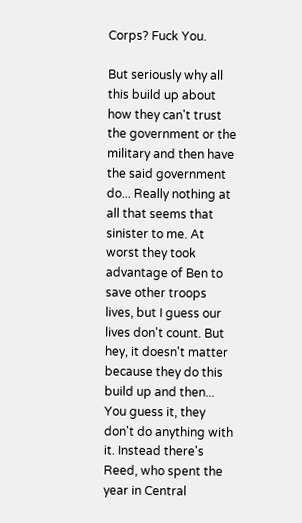Corps? Fuck You.

But seriously why all this build up about how they can't trust the government or the military and then have the said government do... Really nothing at all that seems that sinister to me. At worst they took advantage of Ben to save other troops lives, but I guess our lives don't count. But hey, it doesn't matter because they do this build up and then... You guess it, they don't do anything with it. Instead there's Reed, who spent the year in Central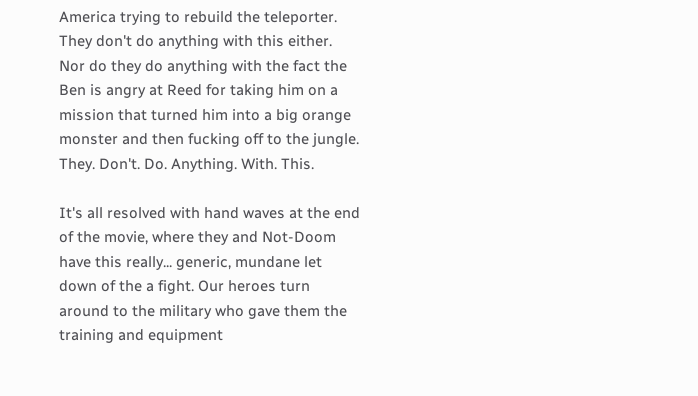America trying to rebuild the teleporter. They don't do anything with this either. Nor do they do anything with the fact the Ben is angry at Reed for taking him on a mission that turned him into a big orange monster and then fucking off to the jungle. They. Don't. Do. Anything. With. This.

It's all resolved with hand waves at the end of the movie, where they and Not-Doom have this really... generic, mundane let down of the a fight. Our heroes turn around to the military who gave them the training and equipment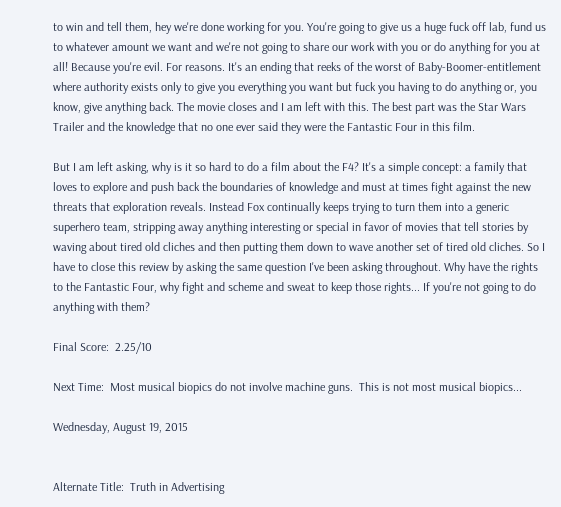to win and tell them, hey we're done working for you. You're going to give us a huge fuck off lab, fund us to whatever amount we want and we're not going to share our work with you or do anything for you at all! Because you're evil. For reasons. It's an ending that reeks of the worst of Baby-Boomer-entitlement where authority exists only to give you everything you want but fuck you having to do anything or, you know, give anything back. The movie closes and I am left with this. The best part was the Star Wars Trailer and the knowledge that no one ever said they were the Fantastic Four in this film.

But I am left asking, why is it so hard to do a film about the F4? It's a simple concept: a family that loves to explore and push back the boundaries of knowledge and must at times fight against the new threats that exploration reveals. Instead Fox continually keeps trying to turn them into a generic superhero team, stripping away anything interesting or special in favor of movies that tell stories by waving about tired old cliches and then putting them down to wave another set of tired old cliches. So I have to close this review by asking the same question I've been asking throughout. Why have the rights to the Fantastic Four, why fight and scheme and sweat to keep those rights... If you're not going to do anything with them?

Final Score:  2.25/10

Next Time:  Most musical biopics do not involve machine guns.  This is not most musical biopics...

Wednesday, August 19, 2015


Alternate Title:  Truth in Advertising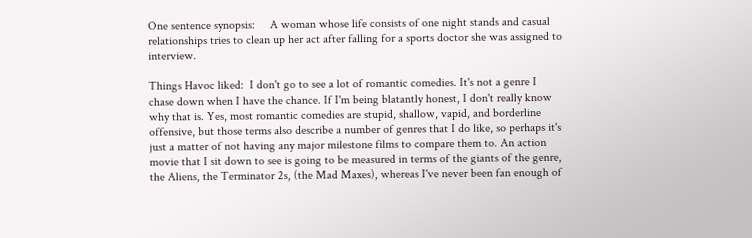One sentence synopsis:     A woman whose life consists of one night stands and casual relationships tries to clean up her act after falling for a sports doctor she was assigned to interview.

Things Havoc liked:  I don't go to see a lot of romantic comedies. It's not a genre I chase down when I have the chance. If I'm being blatantly honest, I don't really know why that is. Yes, most romantic comedies are stupid, shallow, vapid, and borderline offensive, but those terms also describe a number of genres that I do like, so perhaps it's just a matter of not having any major milestone films to compare them to. An action movie that I sit down to see is going to be measured in terms of the giants of the genre, the Aliens, the Terminator 2s, (the Mad Maxes), whereas I've never been fan enough of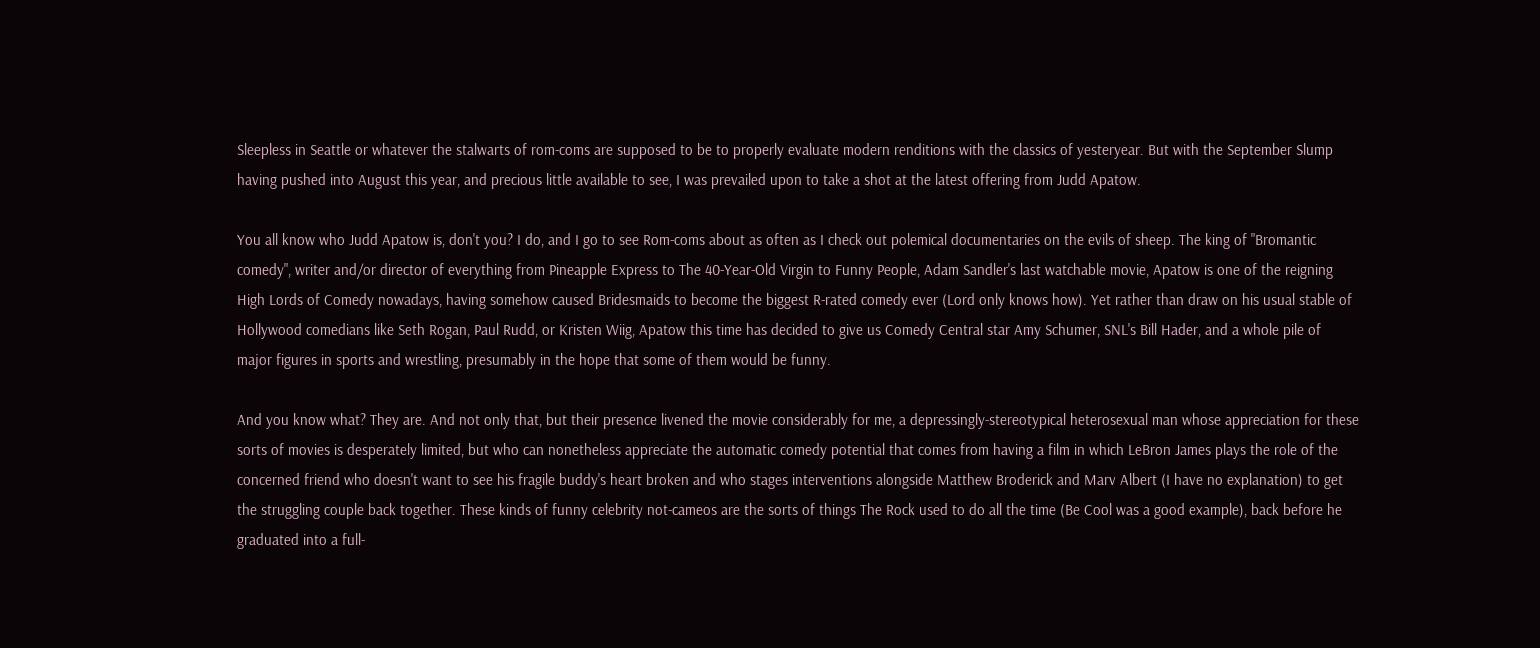Sleepless in Seattle or whatever the stalwarts of rom-coms are supposed to be to properly evaluate modern renditions with the classics of yesteryear. But with the September Slump having pushed into August this year, and precious little available to see, I was prevailed upon to take a shot at the latest offering from Judd Apatow.

You all know who Judd Apatow is, don't you? I do, and I go to see Rom-coms about as often as I check out polemical documentaries on the evils of sheep. The king of "Bromantic comedy", writer and/or director of everything from Pineapple Express to The 40-Year-Old Virgin to Funny People, Adam Sandler's last watchable movie, Apatow is one of the reigning High Lords of Comedy nowadays, having somehow caused Bridesmaids to become the biggest R-rated comedy ever (Lord only knows how). Yet rather than draw on his usual stable of Hollywood comedians like Seth Rogan, Paul Rudd, or Kristen Wiig, Apatow this time has decided to give us Comedy Central star Amy Schumer, SNL's Bill Hader, and a whole pile of major figures in sports and wrestling, presumably in the hope that some of them would be funny.

And you know what? They are. And not only that, but their presence livened the movie considerably for me, a depressingly-stereotypical heterosexual man whose appreciation for these sorts of movies is desperately limited, but who can nonetheless appreciate the automatic comedy potential that comes from having a film in which LeBron James plays the role of the concerned friend who doesn't want to see his fragile buddy's heart broken and who stages interventions alongside Matthew Broderick and Marv Albert (I have no explanation) to get the struggling couple back together. These kinds of funny celebrity not-cameos are the sorts of things The Rock used to do all the time (Be Cool was a good example), back before he graduated into a full-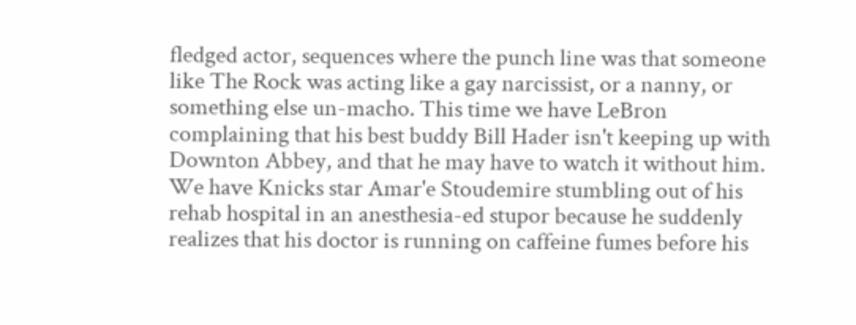fledged actor, sequences where the punch line was that someone like The Rock was acting like a gay narcissist, or a nanny, or something else un-macho. This time we have LeBron complaining that his best buddy Bill Hader isn't keeping up with Downton Abbey, and that he may have to watch it without him. We have Knicks star Amar'e Stoudemire stumbling out of his rehab hospital in an anesthesia-ed stupor because he suddenly realizes that his doctor is running on caffeine fumes before his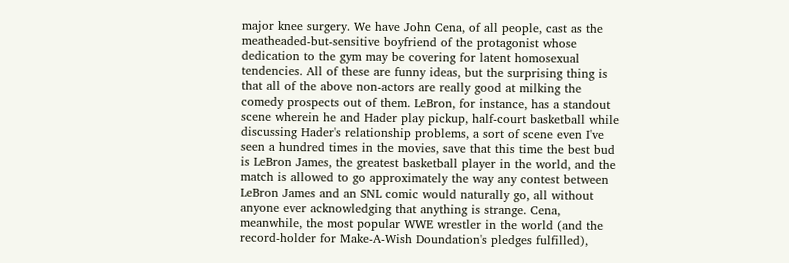major knee surgery. We have John Cena, of all people, cast as the meatheaded-but-sensitive boyfriend of the protagonist whose dedication to the gym may be covering for latent homosexual tendencies. All of these are funny ideas, but the surprising thing is that all of the above non-actors are really good at milking the comedy prospects out of them. LeBron, for instance, has a standout scene wherein he and Hader play pickup, half-court basketball while discussing Hader's relationship problems, a sort of scene even I've seen a hundred times in the movies, save that this time the best bud is LeBron James, the greatest basketball player in the world, and the match is allowed to go approximately the way any contest between LeBron James and an SNL comic would naturally go, all without anyone ever acknowledging that anything is strange. Cena, meanwhile, the most popular WWE wrestler in the world (and the record-holder for Make-A-Wish Doundation's pledges fulfilled),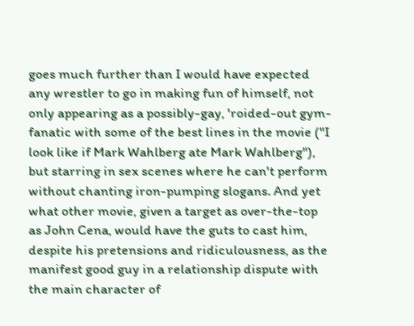goes much further than I would have expected any wrestler to go in making fun of himself, not only appearing as a possibly-gay, 'roided-out gym-fanatic with some of the best lines in the movie ("I look like if Mark Wahlberg ate Mark Wahlberg"), but starring in sex scenes where he can't perform without chanting iron-pumping slogans. And yet what other movie, given a target as over-the-top as John Cena, would have the guts to cast him, despite his pretensions and ridiculousness, as the manifest good guy in a relationship dispute with the main character of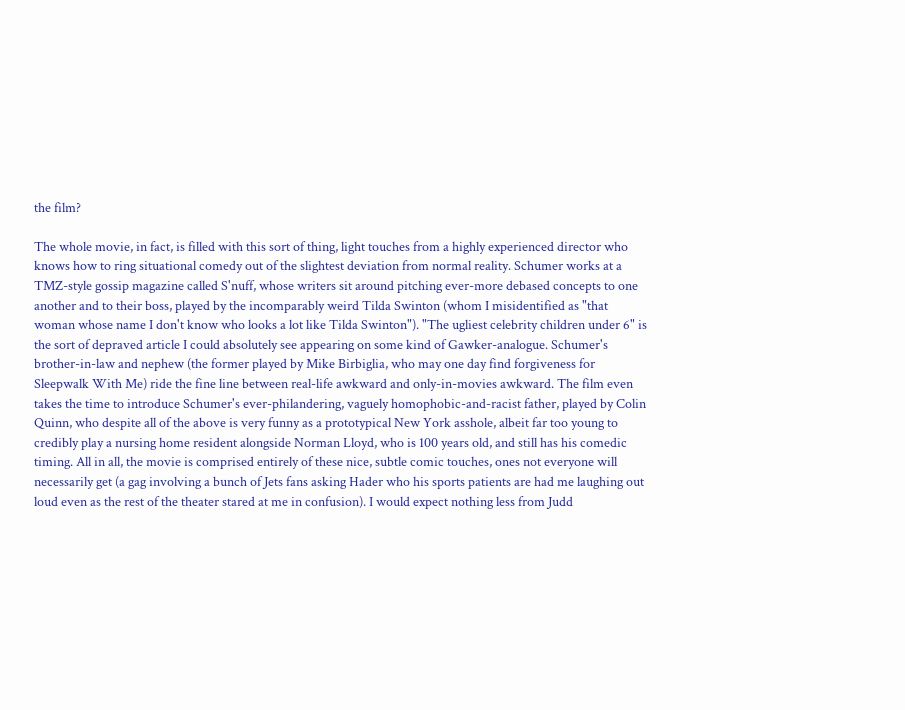the film?

The whole movie, in fact, is filled with this sort of thing, light touches from a highly experienced director who knows how to ring situational comedy out of the slightest deviation from normal reality. Schumer works at a TMZ-style gossip magazine called S'nuff, whose writers sit around pitching ever-more debased concepts to one another and to their boss, played by the incomparably weird Tilda Swinton (whom I misidentified as "that woman whose name I don't know who looks a lot like Tilda Swinton"). "The ugliest celebrity children under 6" is the sort of depraved article I could absolutely see appearing on some kind of Gawker-analogue. Schumer's brother-in-law and nephew (the former played by Mike Birbiglia, who may one day find forgiveness for Sleepwalk With Me) ride the fine line between real-life awkward and only-in-movies awkward. The film even takes the time to introduce Schumer's ever-philandering, vaguely homophobic-and-racist father, played by Colin Quinn, who despite all of the above is very funny as a prototypical New York asshole, albeit far too young to credibly play a nursing home resident alongside Norman Lloyd, who is 100 years old, and still has his comedic timing. All in all, the movie is comprised entirely of these nice, subtle comic touches, ones not everyone will necessarily get (a gag involving a bunch of Jets fans asking Hader who his sports patients are had me laughing out loud even as the rest of the theater stared at me in confusion). I would expect nothing less from Judd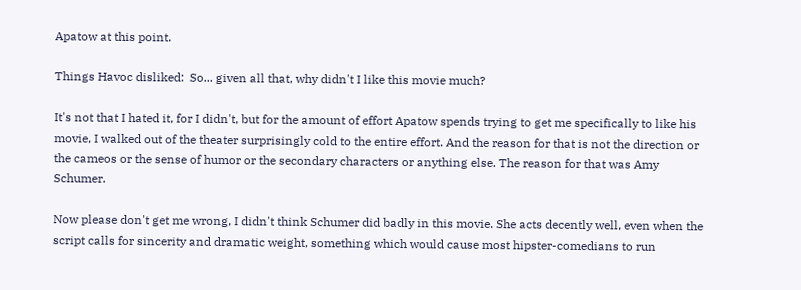Apatow at this point.

Things Havoc disliked:  So... given all that, why didn't I like this movie much?

It's not that I hated it, for I didn't, but for the amount of effort Apatow spends trying to get me specifically to like his movie, I walked out of the theater surprisingly cold to the entire effort. And the reason for that is not the direction or the cameos or the sense of humor or the secondary characters or anything else. The reason for that was Amy Schumer.

Now please don't get me wrong, I didn't think Schumer did badly in this movie. She acts decently well, even when the script calls for sincerity and dramatic weight, something which would cause most hipster-comedians to run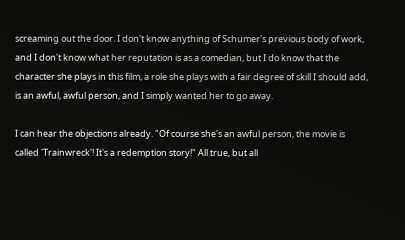screaming out the door. I don't know anything of Schumer's previous body of work, and I don't know what her reputation is as a comedian, but I do know that the character she plays in this film, a role she plays with a fair degree of skill I should add, is an awful, awful person, and I simply wanted her to go away.

I can hear the objections already. "Of course she's an awful person, the movie is called 'Trainwreck'! It's a redemption story!" All true, but all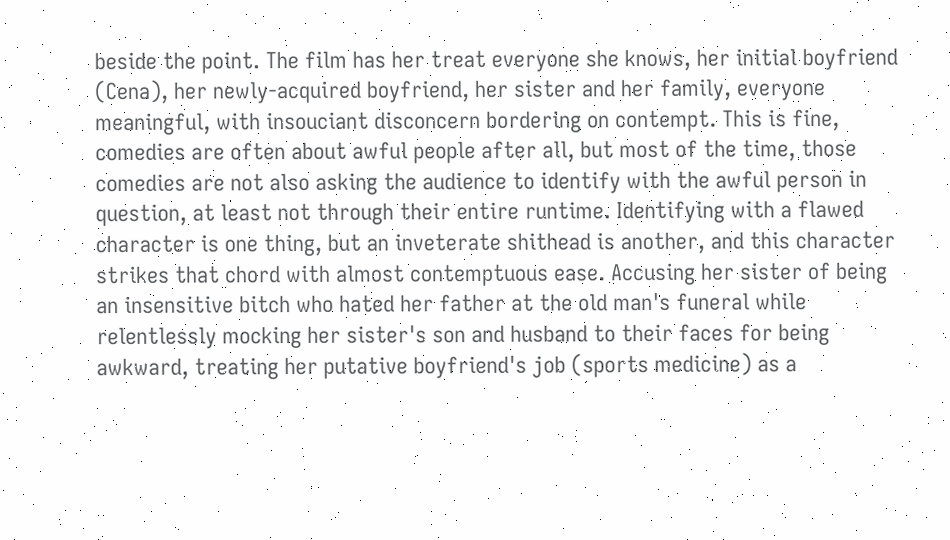beside the point. The film has her treat everyone she knows, her initial boyfriend (Cena), her newly-acquired boyfriend, her sister and her family, everyone meaningful, with insouciant disconcern bordering on contempt. This is fine, comedies are often about awful people after all, but most of the time, those comedies are not also asking the audience to identify with the awful person in question, at least not through their entire runtime. Identifying with a flawed character is one thing, but an inveterate shithead is another, and this character strikes that chord with almost contemptuous ease. Accusing her sister of being an insensitive bitch who hated her father at the old man's funeral while relentlessly mocking her sister's son and husband to their faces for being awkward, treating her putative boyfriend's job (sports medicine) as a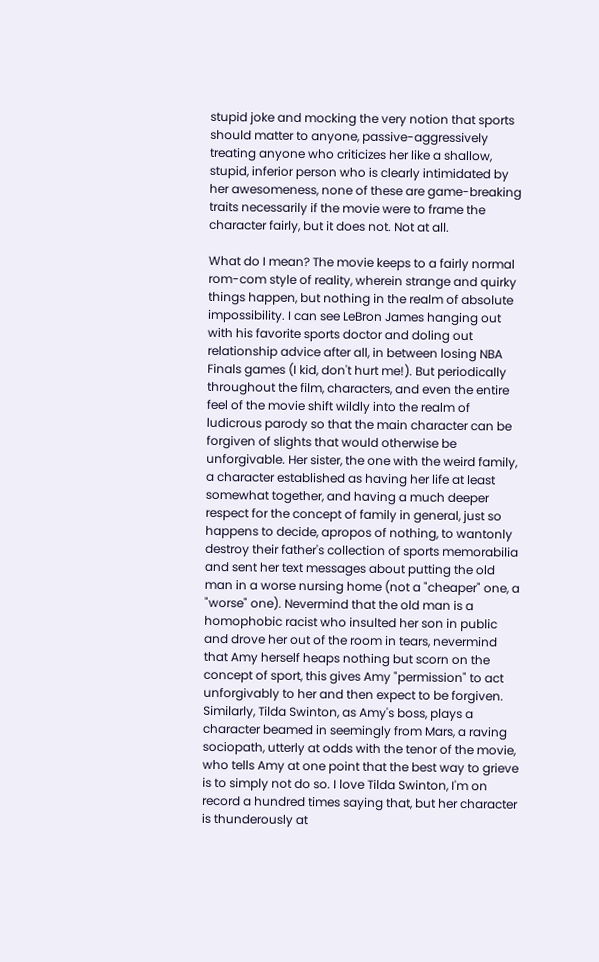stupid joke and mocking the very notion that sports should matter to anyone, passive-aggressively treating anyone who criticizes her like a shallow, stupid, inferior person who is clearly intimidated by her awesomeness, none of these are game-breaking traits necessarily if the movie were to frame the character fairly, but it does not. Not at all.

What do I mean? The movie keeps to a fairly normal rom-com style of reality, wherein strange and quirky things happen, but nothing in the realm of absolute impossibility. I can see LeBron James hanging out with his favorite sports doctor and doling out relationship advice after all, in between losing NBA Finals games (I kid, don't hurt me!). But periodically throughout the film, characters, and even the entire feel of the movie shift wildly into the realm of ludicrous parody so that the main character can be forgiven of slights that would otherwise be unforgivable. Her sister, the one with the weird family, a character established as having her life at least somewhat together, and having a much deeper respect for the concept of family in general, just so happens to decide, apropos of nothing, to wantonly destroy their father's collection of sports memorabilia and sent her text messages about putting the old man in a worse nursing home (not a "cheaper" one, a "worse" one). Nevermind that the old man is a homophobic racist who insulted her son in public and drove her out of the room in tears, nevermind that Amy herself heaps nothing but scorn on the concept of sport, this gives Amy "permission" to act unforgivably to her and then expect to be forgiven. Similarly, Tilda Swinton, as Amy's boss, plays a character beamed in seemingly from Mars, a raving sociopath, utterly at odds with the tenor of the movie, who tells Amy at one point that the best way to grieve is to simply not do so. I love Tilda Swinton, I'm on record a hundred times saying that, but her character is thunderously at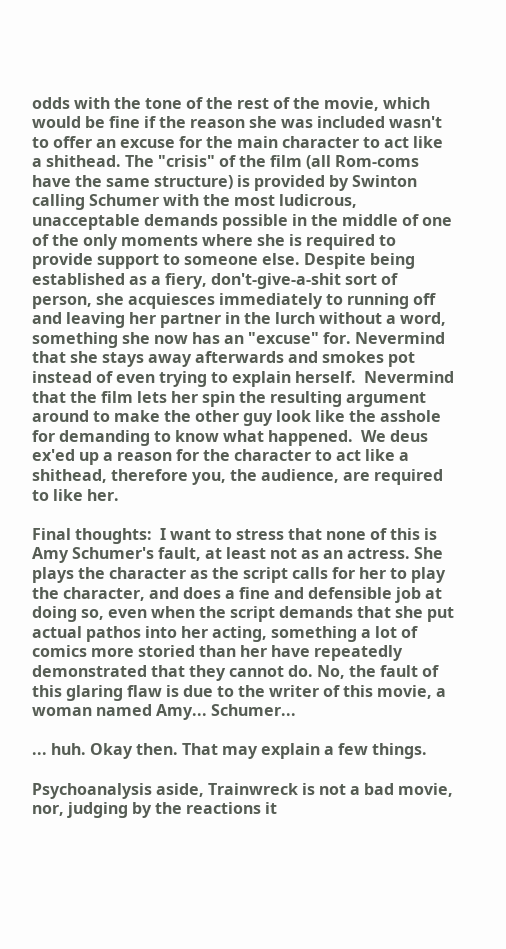odds with the tone of the rest of the movie, which would be fine if the reason she was included wasn't to offer an excuse for the main character to act like a shithead. The "crisis" of the film (all Rom-coms have the same structure) is provided by Swinton calling Schumer with the most ludicrous, unacceptable demands possible in the middle of one of the only moments where she is required to provide support to someone else. Despite being established as a fiery, don't-give-a-shit sort of person, she acquiesces immediately to running off and leaving her partner in the lurch without a word, something she now has an "excuse" for. Nevermind that she stays away afterwards and smokes pot instead of even trying to explain herself.  Nevermind that the film lets her spin the resulting argument around to make the other guy look like the asshole for demanding to know what happened.  We deus ex'ed up a reason for the character to act like a shithead, therefore you, the audience, are required to like her.

Final thoughts:  I want to stress that none of this is Amy Schumer's fault, at least not as an actress. She plays the character as the script calls for her to play the character, and does a fine and defensible job at doing so, even when the script demands that she put actual pathos into her acting, something a lot of comics more storied than her have repeatedly demonstrated that they cannot do. No, the fault of this glaring flaw is due to the writer of this movie, a woman named Amy... Schumer...

... huh. Okay then. That may explain a few things.

Psychoanalysis aside, Trainwreck is not a bad movie, nor, judging by the reactions it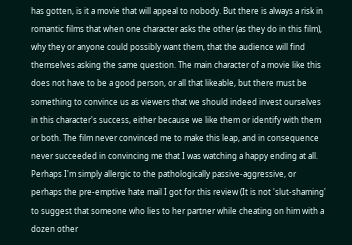has gotten, is it a movie that will appeal to nobody. But there is always a risk in romantic films that when one character asks the other (as they do in this film), why they or anyone could possibly want them, that the audience will find themselves asking the same question. The main character of a movie like this does not have to be a good person, or all that likeable, but there must be something to convince us as viewers that we should indeed invest ourselves in this character's success, either because we like them or identify with them or both. The film never convinced me to make this leap, and in consequence never succeeded in convincing me that I was watching a happy ending at all. Perhaps I'm simply allergic to the pathologically passive-aggressive, or perhaps the pre-emptive hate mail I got for this review (It is not 'slut-shaming' to suggest that someone who lies to her partner while cheating on him with a dozen other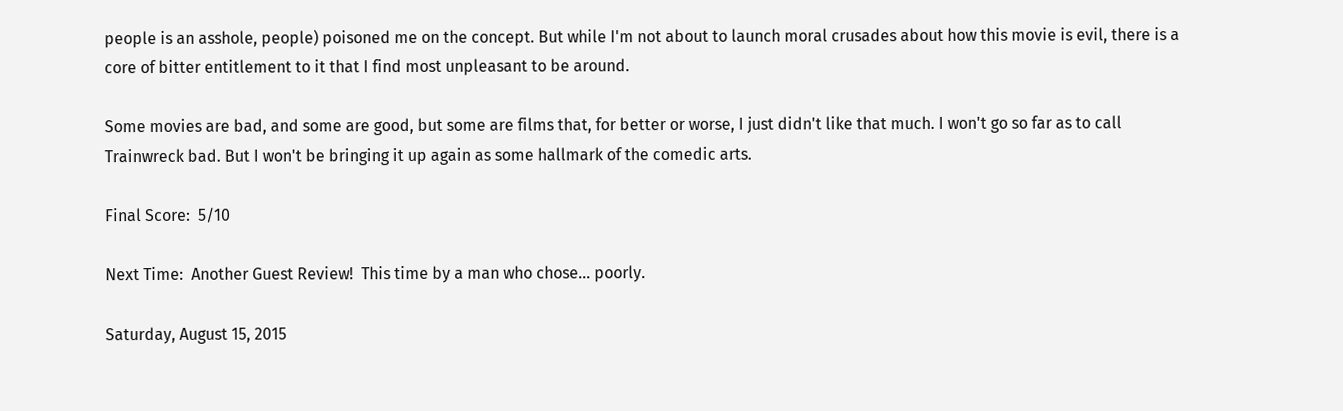people is an asshole, people) poisoned me on the concept. But while I'm not about to launch moral crusades about how this movie is evil, there is a core of bitter entitlement to it that I find most unpleasant to be around.

Some movies are bad, and some are good, but some are films that, for better or worse, I just didn't like that much. I won't go so far as to call Trainwreck bad. But I won't be bringing it up again as some hallmark of the comedic arts.

Final Score:  5/10

Next Time:  Another Guest Review!  This time by a man who chose... poorly.

Saturday, August 15, 2015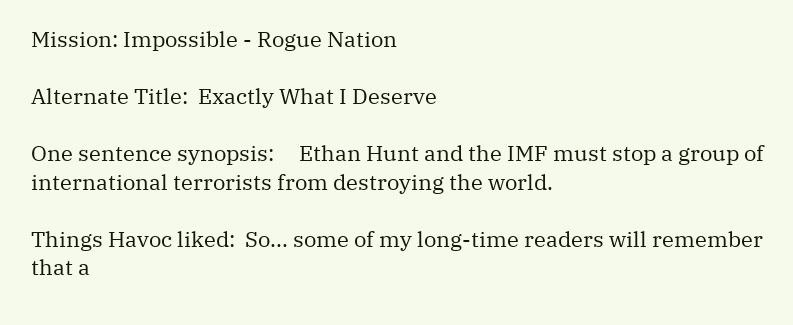Mission: Impossible - Rogue Nation

Alternate Title:  Exactly What I Deserve

One sentence synopsis:     Ethan Hunt and the IMF must stop a group of international terrorists from destroying the world.

Things Havoc liked:  So... some of my long-time readers will remember that a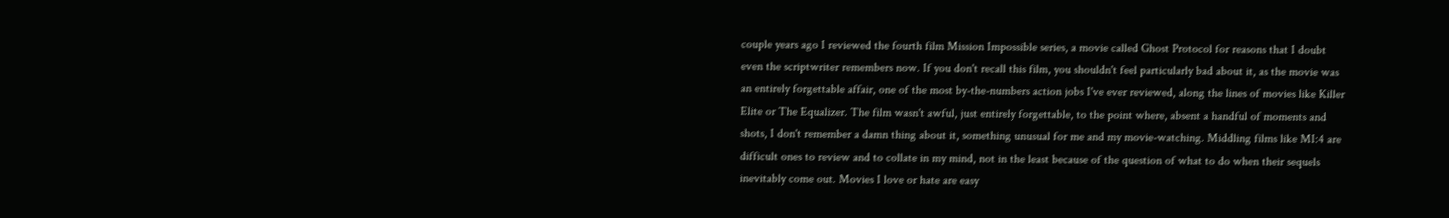couple years ago I reviewed the fourth film Mission Impossible series, a movie called Ghost Protocol for reasons that I doubt even the scriptwriter remembers now. If you don't recall this film, you shouldn't feel particularly bad about it, as the movie was an entirely forgettable affair, one of the most by-the-numbers action jobs I've ever reviewed, along the lines of movies like Killer Elite or The Equalizer. The film wasn't awful, just entirely forgettable, to the point where, absent a handful of moments and shots, I don't remember a damn thing about it, something unusual for me and my movie-watching. Middling films like MI:4 are difficult ones to review and to collate in my mind, not in the least because of the question of what to do when their sequels inevitably come out. Movies I love or hate are easy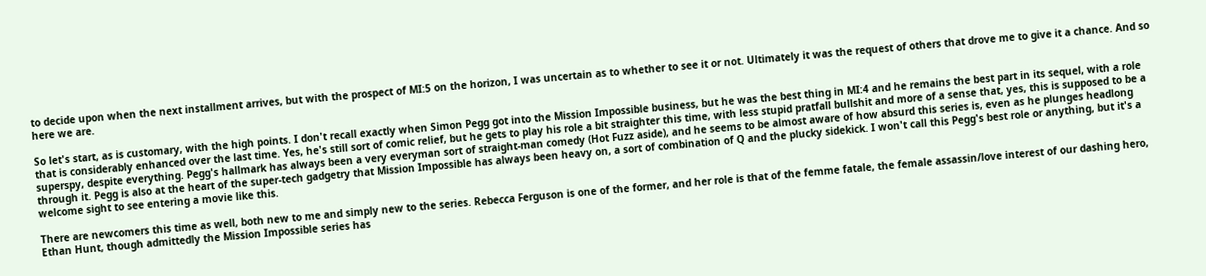to decide upon when the next installment arrives, but with the prospect of MI:5 on the horizon, I was uncertain as to whether to see it or not. Ultimately it was the request of others that drove me to give it a chance. And so here we are.

So let's start, as is customary, with the high points. I don't recall exactly when Simon Pegg got into the Mission Impossible business, but he was the best thing in MI:4 and he remains the best part in its sequel, with a role that is considerably enhanced over the last time. Yes, he's still sort of comic relief, but he gets to play his role a bit straighter this time, with less stupid pratfall bullshit and more of a sense that, yes, this is supposed to be a superspy, despite everything. Pegg's hallmark has always been a very everyman sort of straight-man comedy (Hot Fuzz aside), and he seems to be almost aware of how absurd this series is, even as he plunges headlong through it. Pegg is also at the heart of the super-tech gadgetry that Mission Impossible has always been heavy on, a sort of combination of Q and the plucky sidekick. I won't call this Pegg's best role or anything, but it's a welcome sight to see entering a movie like this.

There are newcomers this time as well, both new to me and simply new to the series. Rebecca Ferguson is one of the former, and her role is that of the femme fatale, the female assassin/love interest of our dashing hero, Ethan Hunt, though admittedly the Mission Impossible series has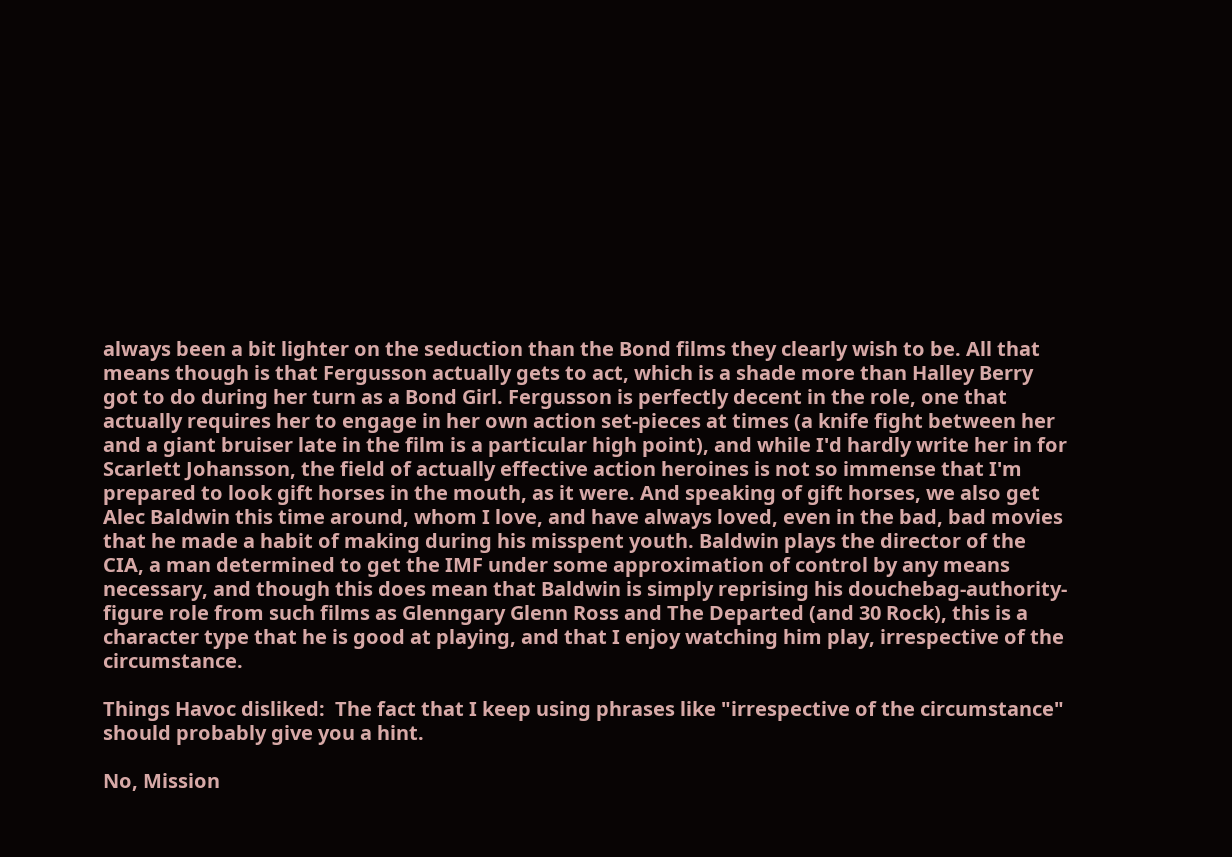always been a bit lighter on the seduction than the Bond films they clearly wish to be. All that means though is that Fergusson actually gets to act, which is a shade more than Halley Berry got to do during her turn as a Bond Girl. Fergusson is perfectly decent in the role, one that actually requires her to engage in her own action set-pieces at times (a knife fight between her and a giant bruiser late in the film is a particular high point), and while I'd hardly write her in for Scarlett Johansson, the field of actually effective action heroines is not so immense that I'm prepared to look gift horses in the mouth, as it were. And speaking of gift horses, we also get Alec Baldwin this time around, whom I love, and have always loved, even in the bad, bad movies that he made a habit of making during his misspent youth. Baldwin plays the director of the CIA, a man determined to get the IMF under some approximation of control by any means necessary, and though this does mean that Baldwin is simply reprising his douchebag-authority-figure role from such films as Glenngary Glenn Ross and The Departed (and 30 Rock), this is a character type that he is good at playing, and that I enjoy watching him play, irrespective of the circumstance.

Things Havoc disliked:  The fact that I keep using phrases like "irrespective of the circumstance" should probably give you a hint.

No, Mission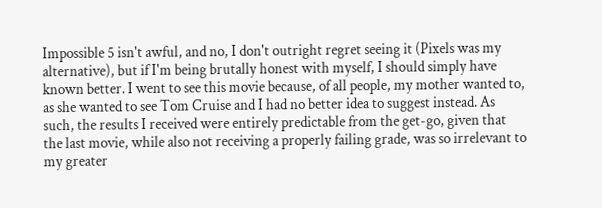Impossible 5 isn't awful, and no, I don't outright regret seeing it (Pixels was my alternative), but if I'm being brutally honest with myself, I should simply have known better. I went to see this movie because, of all people, my mother wanted to, as she wanted to see Tom Cruise and I had no better idea to suggest instead. As such, the results I received were entirely predictable from the get-go, given that the last movie, while also not receiving a properly failing grade, was so irrelevant to my greater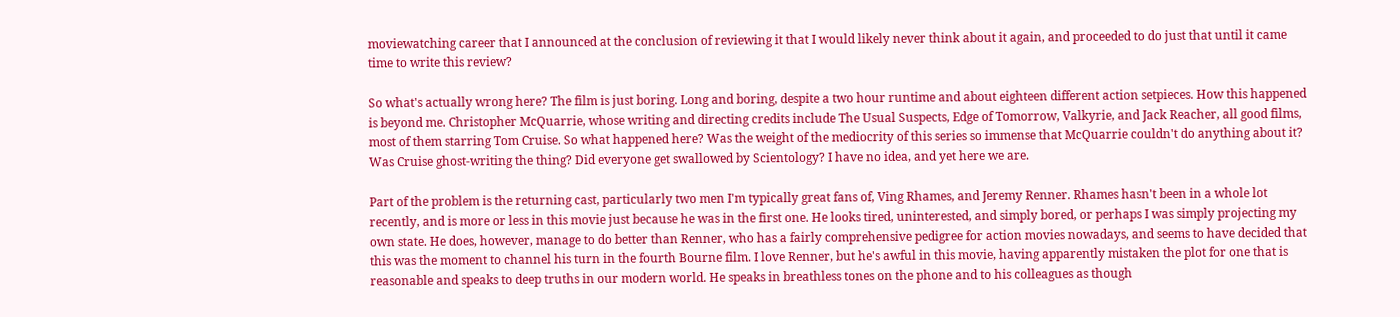moviewatching career that I announced at the conclusion of reviewing it that I would likely never think about it again, and proceeded to do just that until it came time to write this review?

So what's actually wrong here? The film is just boring. Long and boring, despite a two hour runtime and about eighteen different action setpieces. How this happened is beyond me. Christopher McQuarrie, whose writing and directing credits include The Usual Suspects, Edge of Tomorrow, Valkyrie, and Jack Reacher, all good films, most of them starring Tom Cruise. So what happened here? Was the weight of the mediocrity of this series so immense that McQuarrie couldn't do anything about it? Was Cruise ghost-writing the thing? Did everyone get swallowed by Scientology? I have no idea, and yet here we are.

Part of the problem is the returning cast, particularly two men I'm typically great fans of, Ving Rhames, and Jeremy Renner. Rhames hasn't been in a whole lot recently, and is more or less in this movie just because he was in the first one. He looks tired, uninterested, and simply bored, or perhaps I was simply projecting my own state. He does, however, manage to do better than Renner, who has a fairly comprehensive pedigree for action movies nowadays, and seems to have decided that this was the moment to channel his turn in the fourth Bourne film. I love Renner, but he's awful in this movie, having apparently mistaken the plot for one that is reasonable and speaks to deep truths in our modern world. He speaks in breathless tones on the phone and to his colleagues as though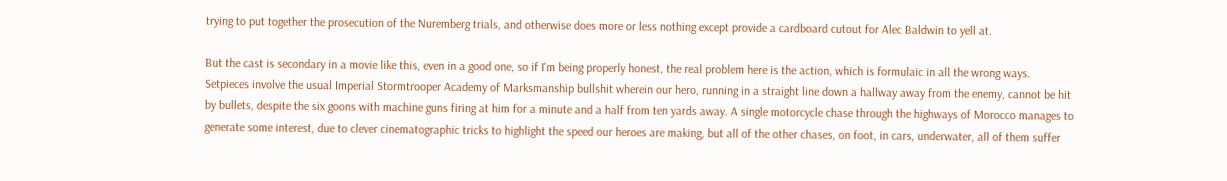trying to put together the prosecution of the Nuremberg trials, and otherwise does more or less nothing except provide a cardboard cutout for Alec Baldwin to yell at.

But the cast is secondary in a movie like this, even in a good one, so if I'm being properly honest, the real problem here is the action, which is formulaic in all the wrong ways. Setpieces involve the usual Imperial Stormtrooper Academy of Marksmanship bullshit wherein our hero, running in a straight line down a hallway away from the enemy, cannot be hit by bullets, despite the six goons with machine guns firing at him for a minute and a half from ten yards away. A single motorcycle chase through the highways of Morocco manages to generate some interest, due to clever cinematographic tricks to highlight the speed our heroes are making, but all of the other chases, on foot, in cars, underwater, all of them suffer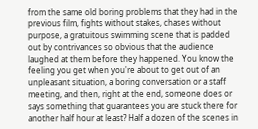from the same old boring problems that they had in the previous film, fights without stakes, chases without purpose, a gratuitous swimming scene that is padded out by contrivances so obvious that the audience laughed at them before they happened. You know the feeling you get when you're about to get out of an unpleasant situation, a boring conversation or a staff meeting, and then, right at the end, someone does or says something that guarantees you are stuck there for another half hour at least? Half a dozen of the scenes in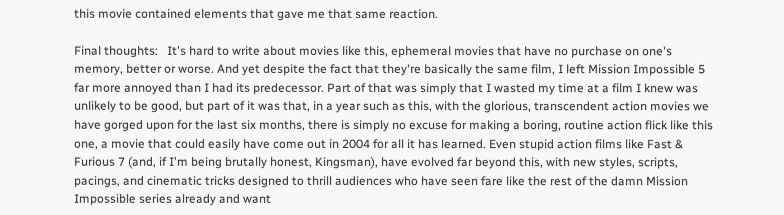this movie contained elements that gave me that same reaction.

Final thoughts:   It's hard to write about movies like this, ephemeral movies that have no purchase on one's memory, better or worse. And yet despite the fact that they're basically the same film, I left Mission Impossible 5 far more annoyed than I had its predecessor. Part of that was simply that I wasted my time at a film I knew was unlikely to be good, but part of it was that, in a year such as this, with the glorious, transcendent action movies we have gorged upon for the last six months, there is simply no excuse for making a boring, routine action flick like this one, a movie that could easily have come out in 2004 for all it has learned. Even stupid action films like Fast & Furious 7 (and, if I'm being brutally honest, Kingsman), have evolved far beyond this, with new styles, scripts, pacings, and cinematic tricks designed to thrill audiences who have seen fare like the rest of the damn Mission Impossible series already and want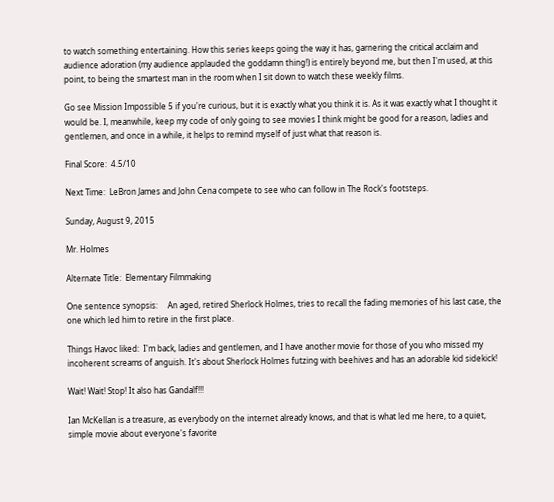to watch something entertaining. How this series keeps going the way it has, garnering the critical acclaim and audience adoration (my audience applauded the goddamn thing!) is entirely beyond me, but then I'm used, at this point, to being the smartest man in the room when I sit down to watch these weekly films.

Go see Mission Impossible 5 if you're curious, but it is exactly what you think it is. As it was exactly what I thought it would be. I, meanwhile, keep my code of only going to see movies I think might be good for a reason, ladies and gentlemen, and once in a while, it helps to remind myself of just what that reason is.

Final Score:  4.5/10

Next Time:  LeBron James and John Cena compete to see who can follow in The Rock's footsteps.

Sunday, August 9, 2015

Mr. Holmes

Alternate Title:  Elementary Filmmaking

One sentence synopsis:     An aged, retired Sherlock Holmes, tries to recall the fading memories of his last case, the one which led him to retire in the first place.

Things Havoc liked:  I'm back, ladies and gentlemen, and I have another movie for those of you who missed my incoherent screams of anguish. It's about Sherlock Holmes futzing with beehives and has an adorable kid sidekick!

Wait! Wait! Stop! It also has Gandalf!!!

Ian McKellan is a treasure, as everybody on the internet already knows, and that is what led me here, to a quiet, simple movie about everyone's favorite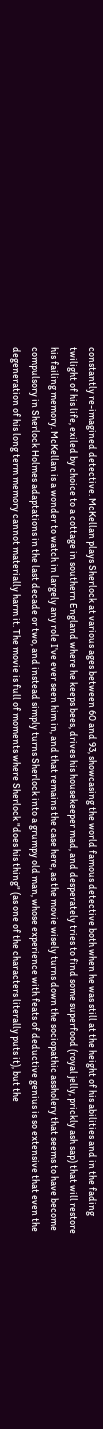constantly re-imagined detective. McKellan plays Sherlock at various ages between 60 and 93, showcasing the world famous detective both when he was still at the height of his abilities and in the fading twilight of his life, exiled by choice to a cottage in southern England where he keeps bees, drives his housekeeper mad, and desperately tries to find some superfood (royal jelly, prickly ash sap) that will restore his failing memory. McKellan is a wonder to watch in largely any role I've ever seen him in, and that remains the case here, as the movie wisely turns down the sociopathic assholery that seems to have become compulsory in Sherlock Holmes adaptations in the last decade or two, and instead simply turns Sherlock into a grumpy old man, whose experience with feats of deductive genius is so extensive that even the degeneration of his long term memory cannot materially harm it. The movie is full of moments where Sherlock "does his thing" (as one of the characters literally puts it), but the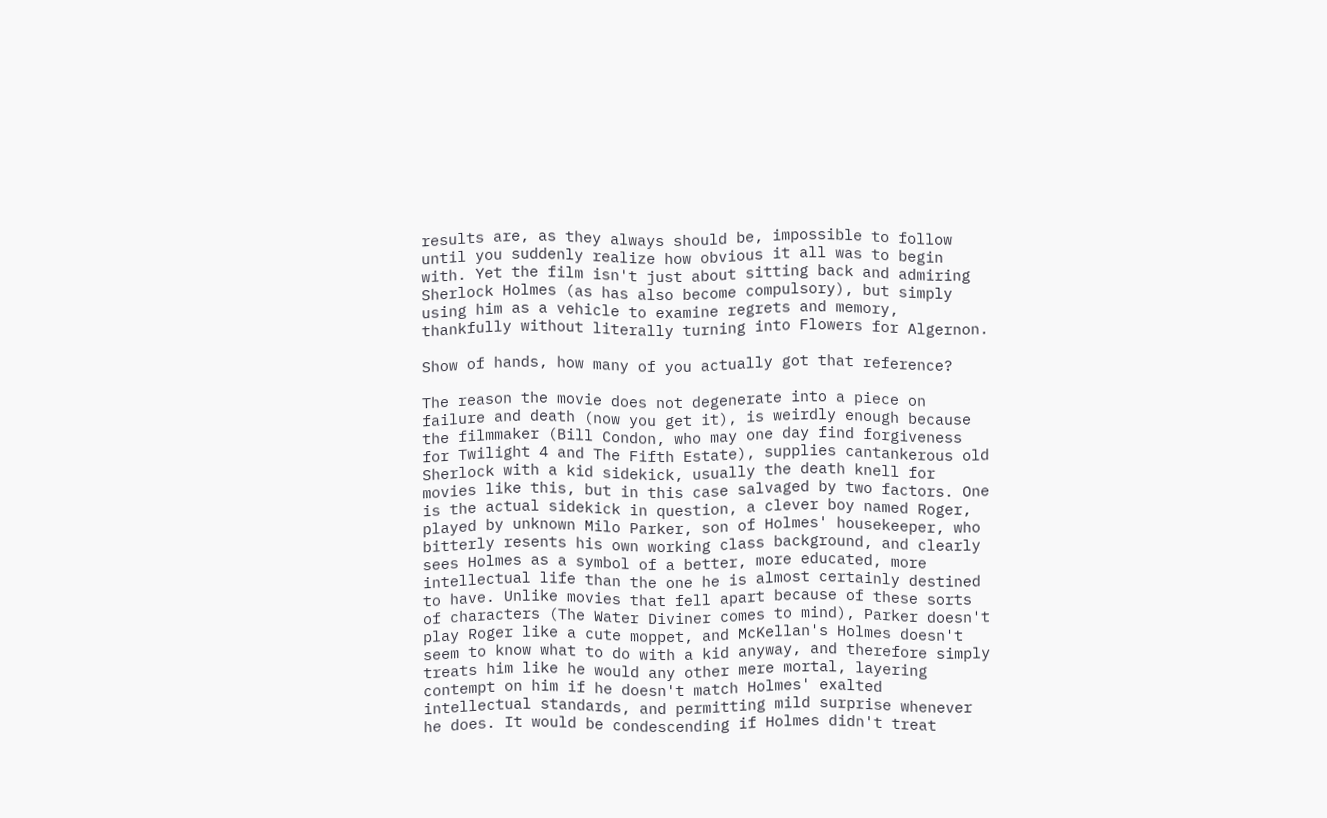results are, as they always should be, impossible to follow until you suddenly realize how obvious it all was to begin with. Yet the film isn't just about sitting back and admiring Sherlock Holmes (as has also become compulsory), but simply using him as a vehicle to examine regrets and memory, thankfully without literally turning into Flowers for Algernon.

Show of hands, how many of you actually got that reference?

The reason the movie does not degenerate into a piece on failure and death (now you get it), is weirdly enough because the filmmaker (Bill Condon, who may one day find forgiveness for Twilight 4 and The Fifth Estate), supplies cantankerous old Sherlock with a kid sidekick, usually the death knell for movies like this, but in this case salvaged by two factors. One is the actual sidekick in question, a clever boy named Roger, played by unknown Milo Parker, son of Holmes' housekeeper, who bitterly resents his own working class background, and clearly sees Holmes as a symbol of a better, more educated, more intellectual life than the one he is almost certainly destined to have. Unlike movies that fell apart because of these sorts of characters (The Water Diviner comes to mind), Parker doesn't play Roger like a cute moppet, and McKellan's Holmes doesn't seem to know what to do with a kid anyway, and therefore simply treats him like he would any other mere mortal, layering contempt on him if he doesn't match Holmes' exalted intellectual standards, and permitting mild surprise whenever he does. It would be condescending if Holmes didn't treat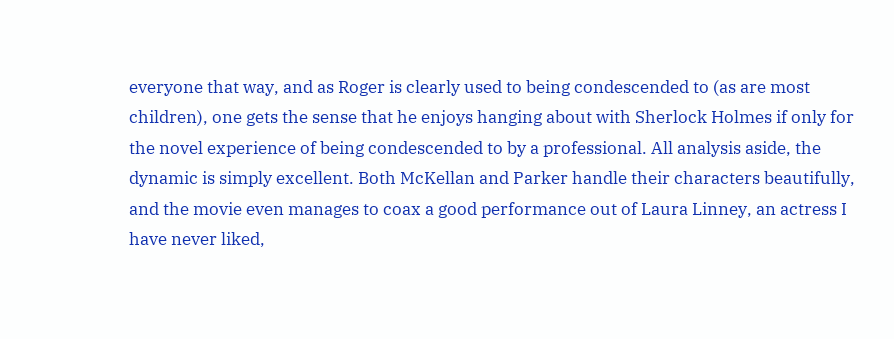everyone that way, and as Roger is clearly used to being condescended to (as are most children), one gets the sense that he enjoys hanging about with Sherlock Holmes if only for the novel experience of being condescended to by a professional. All analysis aside, the dynamic is simply excellent. Both McKellan and Parker handle their characters beautifully, and the movie even manages to coax a good performance out of Laura Linney, an actress I have never liked,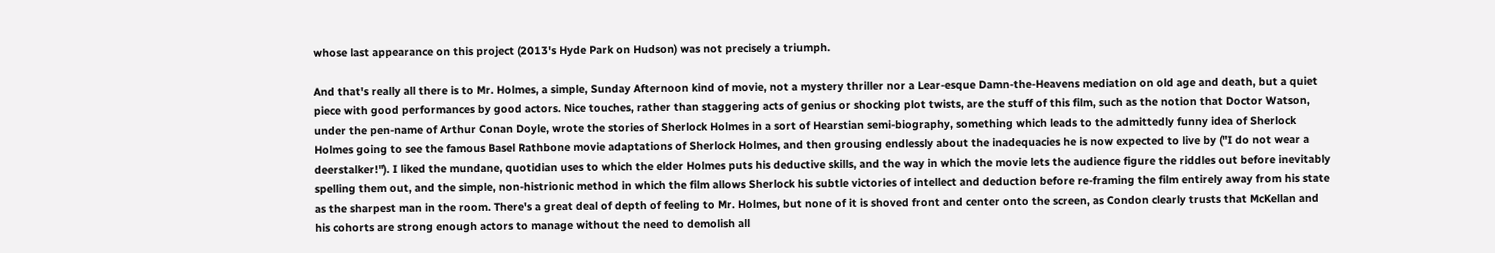whose last appearance on this project (2013's Hyde Park on Hudson) was not precisely a triumph.

And that's really all there is to Mr. Holmes, a simple, Sunday Afternoon kind of movie, not a mystery thriller nor a Lear-esque Damn-the-Heavens mediation on old age and death, but a quiet piece with good performances by good actors. Nice touches, rather than staggering acts of genius or shocking plot twists, are the stuff of this film, such as the notion that Doctor Watson, under the pen-name of Arthur Conan Doyle, wrote the stories of Sherlock Holmes in a sort of Hearstian semi-biography, something which leads to the admittedly funny idea of Sherlock Holmes going to see the famous Basel Rathbone movie adaptations of Sherlock Holmes, and then grousing endlessly about the inadequacies he is now expected to live by ("I do not wear a deerstalker!"). I liked the mundane, quotidian uses to which the elder Holmes puts his deductive skills, and the way in which the movie lets the audience figure the riddles out before inevitably spelling them out, and the simple, non-histrionic method in which the film allows Sherlock his subtle victories of intellect and deduction before re-framing the film entirely away from his state as the sharpest man in the room. There's a great deal of depth of feeling to Mr. Holmes, but none of it is shoved front and center onto the screen, as Condon clearly trusts that McKellan and his cohorts are strong enough actors to manage without the need to demolish all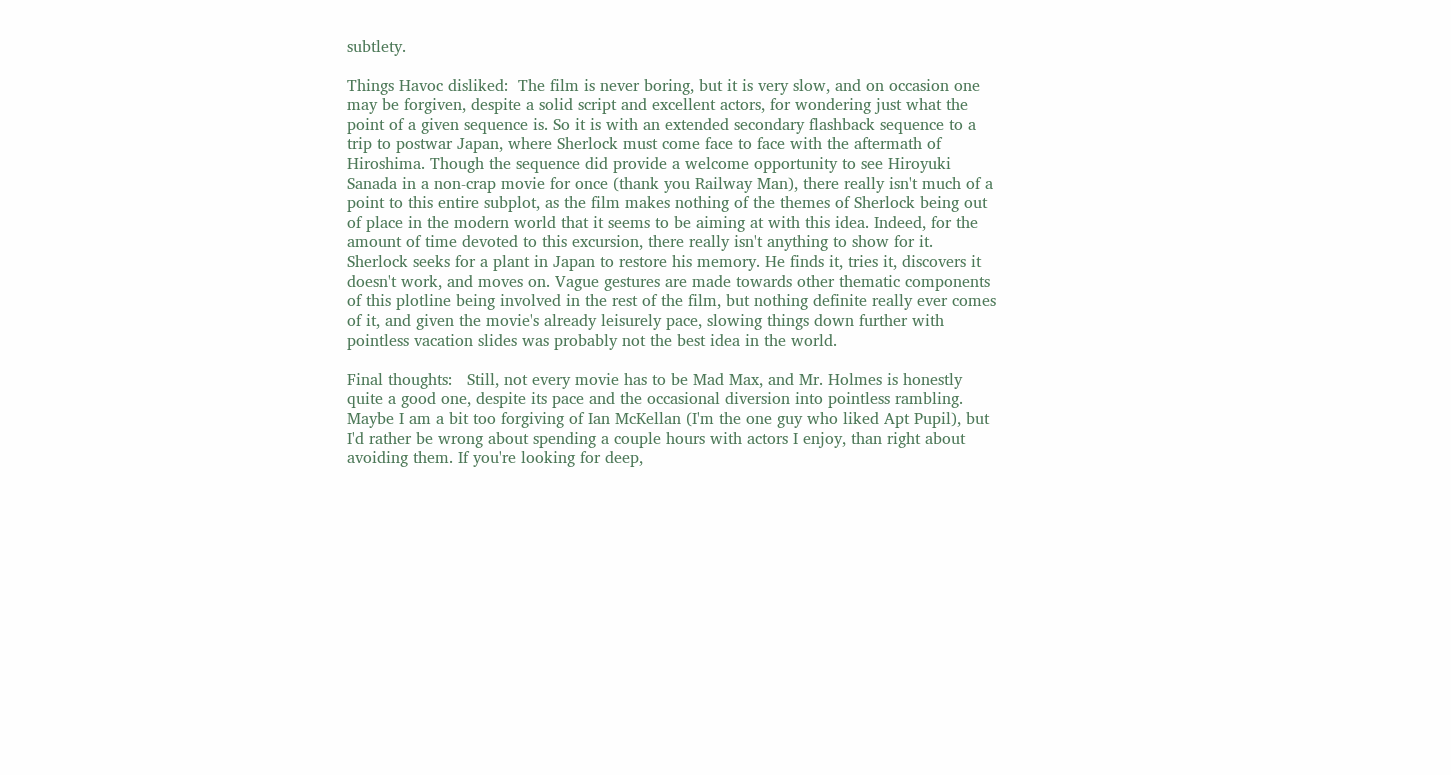subtlety.

Things Havoc disliked:  The film is never boring, but it is very slow, and on occasion one may be forgiven, despite a solid script and excellent actors, for wondering just what the point of a given sequence is. So it is with an extended secondary flashback sequence to a trip to postwar Japan, where Sherlock must come face to face with the aftermath of Hiroshima. Though the sequence did provide a welcome opportunity to see Hiroyuki Sanada in a non-crap movie for once (thank you Railway Man), there really isn't much of a point to this entire subplot, as the film makes nothing of the themes of Sherlock being out of place in the modern world that it seems to be aiming at with this idea. Indeed, for the amount of time devoted to this excursion, there really isn't anything to show for it. Sherlock seeks for a plant in Japan to restore his memory. He finds it, tries it, discovers it doesn't work, and moves on. Vague gestures are made towards other thematic components of this plotline being involved in the rest of the film, but nothing definite really ever comes of it, and given the movie's already leisurely pace, slowing things down further with pointless vacation slides was probably not the best idea in the world.

Final thoughts:   Still, not every movie has to be Mad Max, and Mr. Holmes is honestly quite a good one, despite its pace and the occasional diversion into pointless rambling. Maybe I am a bit too forgiving of Ian McKellan (I'm the one guy who liked Apt Pupil), but I'd rather be wrong about spending a couple hours with actors I enjoy, than right about avoiding them. If you're looking for deep,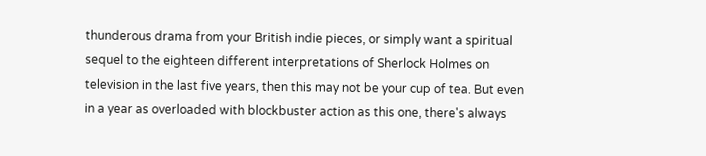thunderous drama from your British indie pieces, or simply want a spiritual sequel to the eighteen different interpretations of Sherlock Holmes on television in the last five years, then this may not be your cup of tea. But even in a year as overloaded with blockbuster action as this one, there's always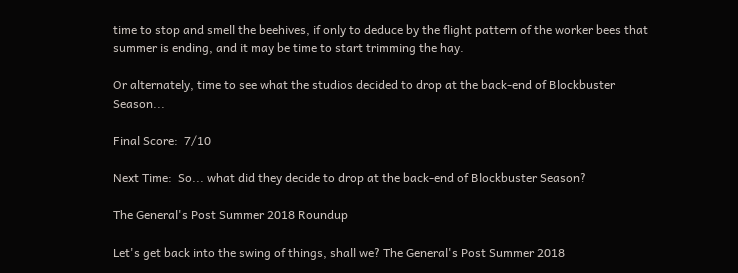time to stop and smell the beehives, if only to deduce by the flight pattern of the worker bees that summer is ending, and it may be time to start trimming the hay.

Or alternately, time to see what the studios decided to drop at the back-end of Blockbuster Season...

Final Score:  7/10

Next Time:  So... what did they decide to drop at the back-end of Blockbuster Season?

The General's Post Summer 2018 Roundup

Let's get back into the swing of things, shall we? The General's Post Summer 2018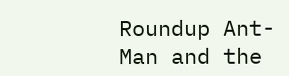Roundup Ant-Man and the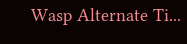Wasp Alternate Ti...